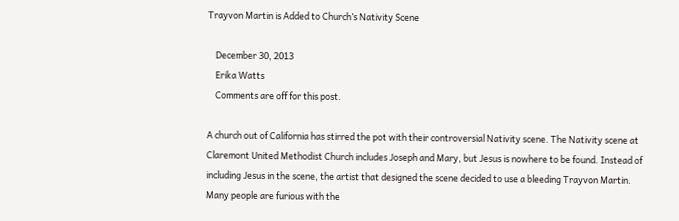Trayvon Martin is Added to Church’s Nativity Scene

    December 30, 2013
    Erika Watts
    Comments are off for this post.

A church out of California has stirred the pot with their controversial Nativity scene. The Nativity scene at Claremont United Methodist Church includes Joseph and Mary, but Jesus is nowhere to be found. Instead of including Jesus in the scene, the artist that designed the scene decided to use a bleeding Trayvon Martin. Many people are furious with the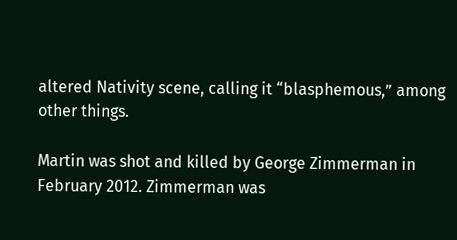altered Nativity scene, calling it “blasphemous,” among other things.

Martin was shot and killed by George Zimmerman in February 2012. Zimmerman was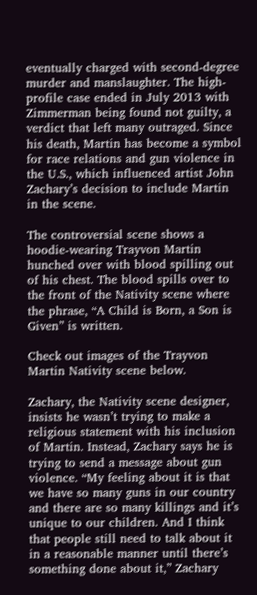eventually charged with second-degree murder and manslaughter. The high-profile case ended in July 2013 with Zimmerman being found not guilty, a verdict that left many outraged. Since his death, Martin has become a symbol for race relations and gun violence in the U.S., which influenced artist John Zachary’s decision to include Martin in the scene.

The controversial scene shows a hoodie-wearing Trayvon Martin hunched over with blood spilling out of his chest. The blood spills over to the front of the Nativity scene where the phrase, “A Child is Born, a Son is Given” is written.

Check out images of the Trayvon Martin Nativity scene below.

Zachary, the Nativity scene designer, insists he wasn’t trying to make a religious statement with his inclusion of Martin. Instead, Zachary says he is trying to send a message about gun violence. “My feeling about it is that we have so many guns in our country and there are so many killings and it’s unique to our children. And I think that people still need to talk about it in a reasonable manner until there’s something done about it,” Zachary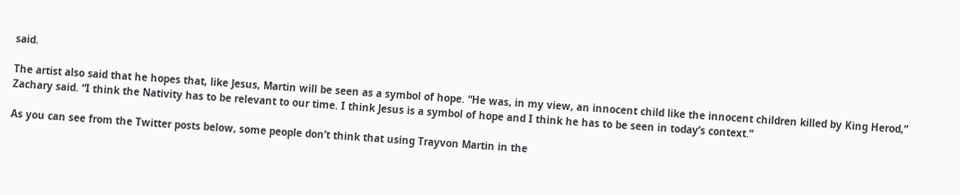said.

The artist also said that he hopes that, like Jesus, Martin will be seen as a symbol of hope. “He was, in my view, an innocent child like the innocent children killed by King Herod,” Zachary said. “I think the Nativity has to be relevant to our time. I think Jesus is a symbol of hope and I think he has to be seen in today’s context.”

As you can see from the Twitter posts below, some people don’t think that using Trayvon Martin in the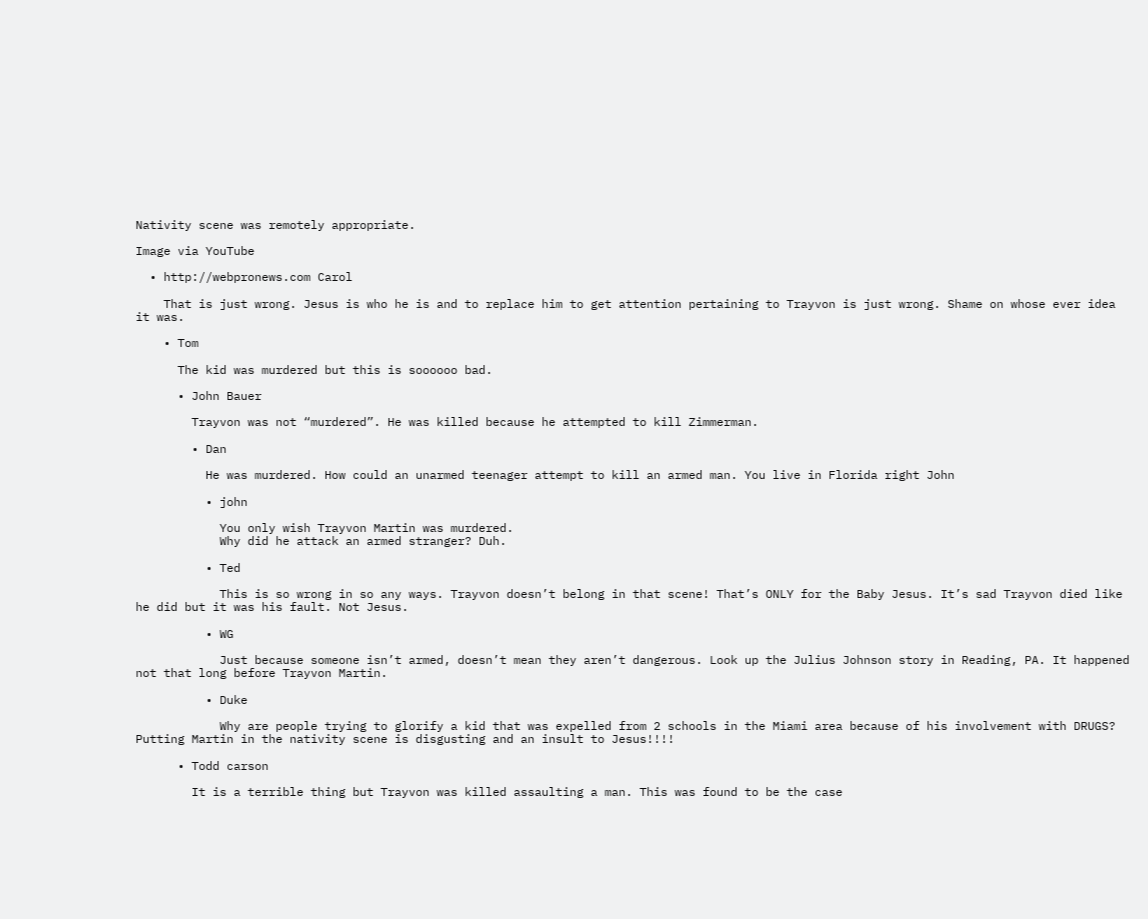Nativity scene was remotely appropriate.

Image via YouTube

  • http://webpronews.com Carol

    That is just wrong. Jesus is who he is and to replace him to get attention pertaining to Trayvon is just wrong. Shame on whose ever idea it was.

    • Tom

      The kid was murdered but this is soooooo bad.

      • John Bauer

        Trayvon was not “murdered”. He was killed because he attempted to kill Zimmerman.

        • Dan

          He was murdered. How could an unarmed teenager attempt to kill an armed man. You live in Florida right John

          • john

            You only wish Trayvon Martin was murdered.
            Why did he attack an armed stranger? Duh.

          • Ted

            This is so wrong in so any ways. Trayvon doesn’t belong in that scene! That’s ONLY for the Baby Jesus. It’s sad Trayvon died like he did but it was his fault. Not Jesus.

          • WG

            Just because someone isn’t armed, doesn’t mean they aren’t dangerous. Look up the Julius Johnson story in Reading, PA. It happened not that long before Trayvon Martin.

          • Duke

            Why are people trying to glorify a kid that was expelled from 2 schools in the Miami area because of his involvement with DRUGS? Putting Martin in the nativity scene is disgusting and an insult to Jesus!!!!

      • Todd carson

        It is a terrible thing but Trayvon was killed assaulting a man. This was found to be the case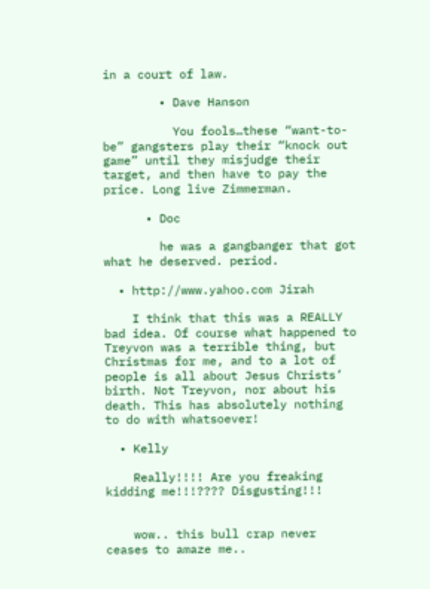in a court of law.

        • Dave Hanson

          You fools…these “want-to-be” gangsters play their “knock out game” until they misjudge their target, and then have to pay the price. Long live Zimmerman.

      • Doc

        he was a gangbanger that got what he deserved. period.

  • http://www.yahoo.com Jirah

    I think that this was a REALLY bad idea. Of course what happened to Treyvon was a terrible thing, but Christmas for me, and to a lot of people is all about Jesus Christs’ birth. Not Treyvon, nor about his death. This has absolutely nothing to do with whatsoever!

  • Kelly

    Really!!!! Are you freaking kidding me!!!???? Disgusting!!!


    wow.. this bull crap never ceases to amaze me..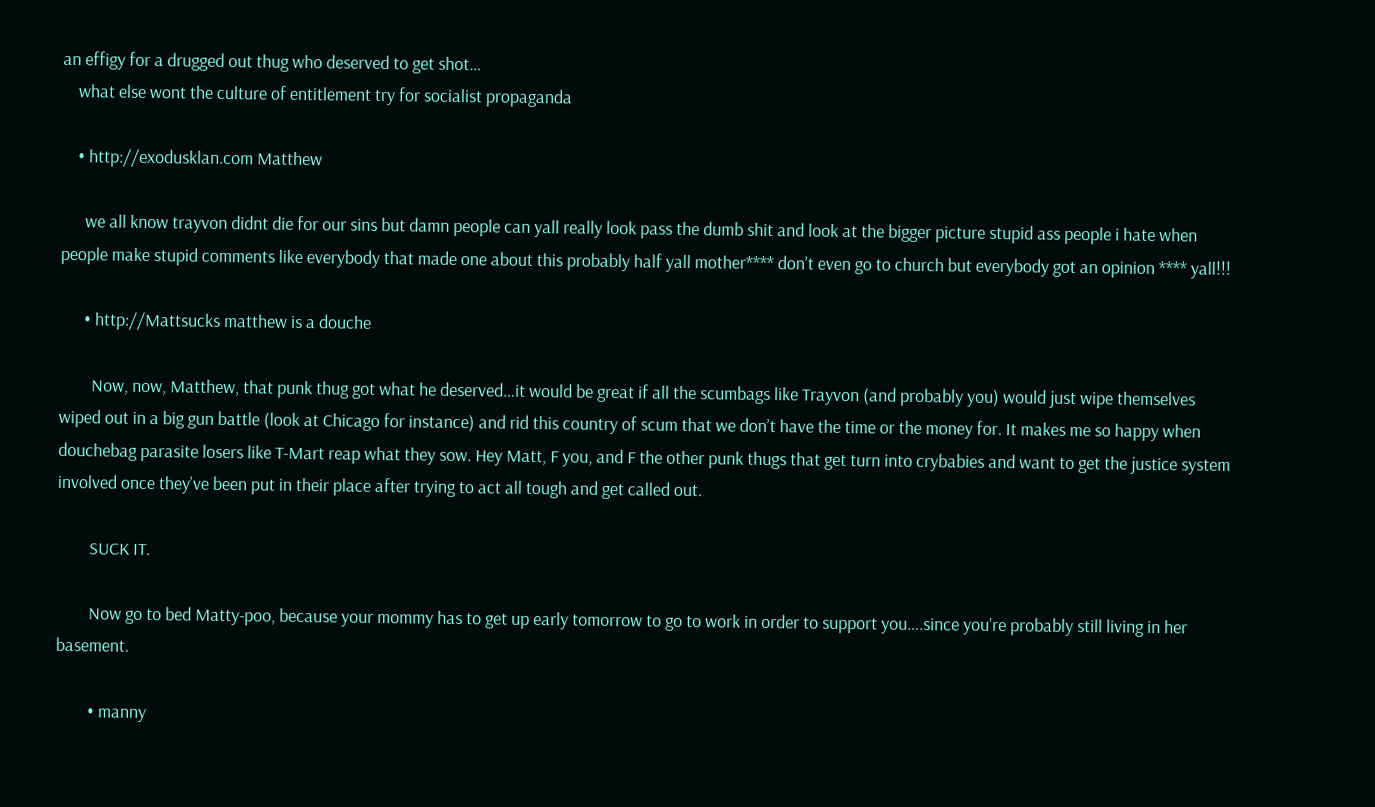an effigy for a drugged out thug who deserved to get shot…
    what else wont the culture of entitlement try for socialist propaganda

    • http://exodusklan.com Matthew

      we all know trayvon didnt die for our sins but damn people can yall really look pass the dumb shit and look at the bigger picture stupid ass people i hate when people make stupid comments like everybody that made one about this probably half yall mother**** don’t even go to church but everybody got an opinion **** yall!!!

      • http://Mattsucks matthew is a douche

        Now, now, Matthew, that punk thug got what he deserved…it would be great if all the scumbags like Trayvon (and probably you) would just wipe themselves wiped out in a big gun battle (look at Chicago for instance) and rid this country of scum that we don’t have the time or the money for. It makes me so happy when douchebag parasite losers like T-Mart reap what they sow. Hey Matt, F you, and F the other punk thugs that get turn into crybabies and want to get the justice system involved once they’ve been put in their place after trying to act all tough and get called out.

        SUCK IT.

        Now go to bed Matty-poo, because your mommy has to get up early tomorrow to go to work in order to support you….since you’re probably still living in her basement.

        • manny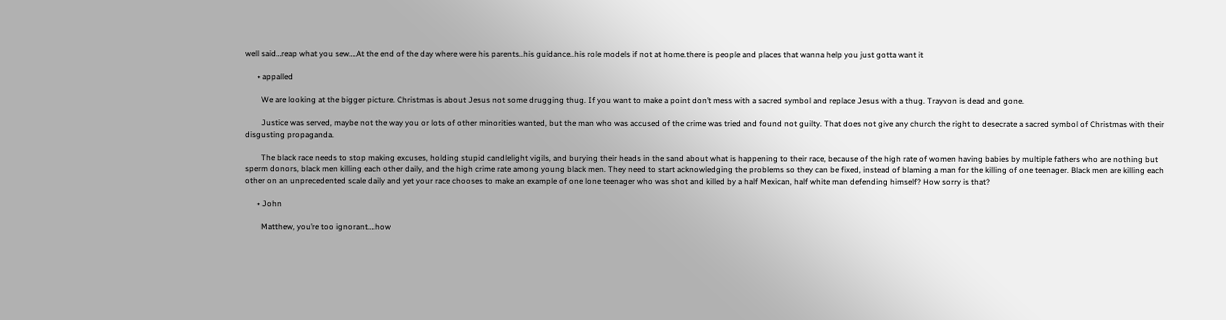well said…reap what you sew….At the end of the day where were his parents..his guidance..his role models if not at home.there is people and places that wanna help you just gotta want it

      • appalled

        We are looking at the bigger picture. Christmas is about Jesus not some drugging thug. If you want to make a point don’t mess with a sacred symbol and replace Jesus with a thug. Trayvon is dead and gone.

        Justice was served, maybe not the way you or lots of other minorities wanted, but the man who was accused of the crime was tried and found not guilty. That does not give any church the right to desecrate a sacred symbol of Christmas with their disgusting propaganda.

        The black race needs to stop making excuses, holding stupid candlelight vigils, and burying their heads in the sand about what is happening to their race, because of the high rate of women having babies by multiple fathers who are nothing but sperm donors, black men killing each other daily, and the high crime rate among young black men. They need to start acknowledging the problems so they can be fixed, instead of blaming a man for the killing of one teenager. Black men are killing each other on an unprecedented scale daily and yet your race chooses to make an example of one lone teenager who was shot and killed by a half Mexican, half white man defending himself? How sorry is that?

      • John

        Matthew, you’re too ignorant….how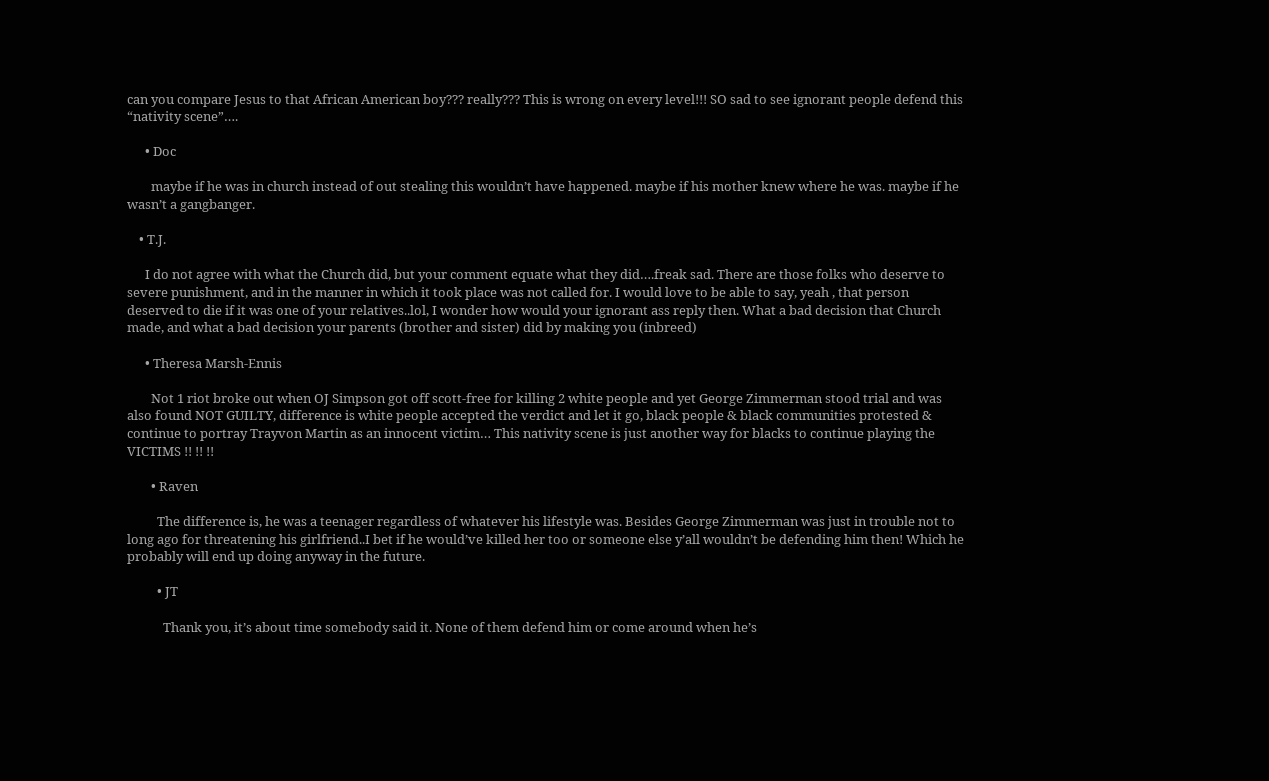can you compare Jesus to that African American boy??? really??? This is wrong on every level!!! SO sad to see ignorant people defend this “nativity scene”….

      • Doc

        maybe if he was in church instead of out stealing this wouldn’t have happened. maybe if his mother knew where he was. maybe if he wasn’t a gangbanger.

    • T.J.

      I do not agree with what the Church did, but your comment equate what they did….freak sad. There are those folks who deserve to severe punishment, and in the manner in which it took place was not called for. I would love to be able to say, yeah , that person deserved to die if it was one of your relatives..lol, I wonder how would your ignorant ass reply then. What a bad decision that Church made, and what a bad decision your parents (brother and sister) did by making you (inbreed)

      • Theresa Marsh-Ennis

        Not 1 riot broke out when OJ Simpson got off scott-free for killing 2 white people and yet George Zimmerman stood trial and was also found NOT GUILTY, difference is white people accepted the verdict and let it go, black people & black communities protested & continue to portray Trayvon Martin as an innocent victim… This nativity scene is just another way for blacks to continue playing the VICTIMS !! !! !!

        • Raven

          The difference is, he was a teenager regardless of whatever his lifestyle was. Besides George Zimmerman was just in trouble not to long ago for threatening his girlfriend..I bet if he would’ve killed her too or someone else y’all wouldn’t be defending him then! Which he probably will end up doing anyway in the future.

          • JT

            Thank you, it’s about time somebody said it. None of them defend him or come around when he’s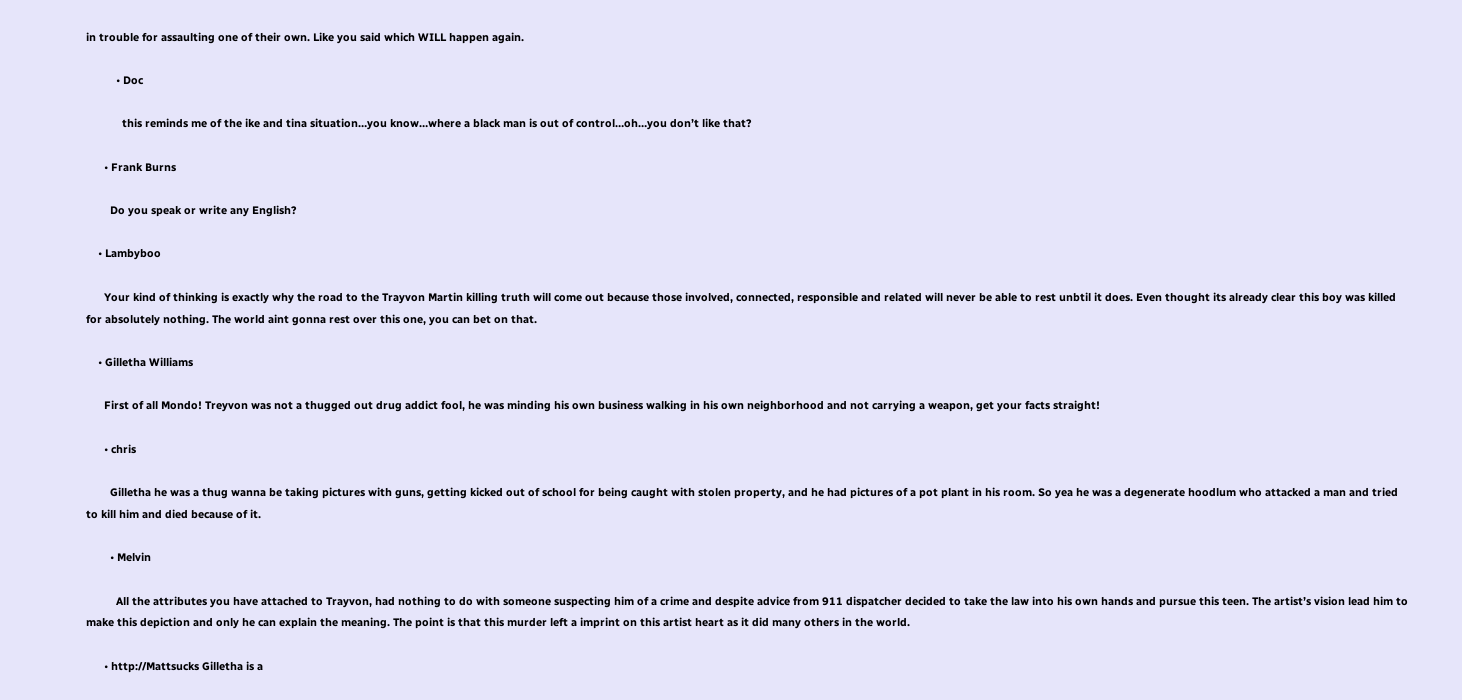in trouble for assaulting one of their own. Like you said which WILL happen again.

          • Doc

            this reminds me of the ike and tina situation…you know…where a black man is out of control…oh…you don’t like that?

      • Frank Burns

        Do you speak or write any English?

    • Lambyboo

      Your kind of thinking is exactly why the road to the Trayvon Martin killing truth will come out because those involved, connected, responsible and related will never be able to rest unbtil it does. Even thought its already clear this boy was killed for absolutely nothing. The world aint gonna rest over this one, you can bet on that.

    • Gilletha Williams

      First of all Mondo! Treyvon was not a thugged out drug addict fool, he was minding his own business walking in his own neighborhood and not carrying a weapon, get your facts straight!

      • chris

        Gilletha he was a thug wanna be taking pictures with guns, getting kicked out of school for being caught with stolen property, and he had pictures of a pot plant in his room. So yea he was a degenerate hoodlum who attacked a man and tried to kill him and died because of it.

        • Melvin

          All the attributes you have attached to Trayvon, had nothing to do with someone suspecting him of a crime and despite advice from 911 dispatcher decided to take the law into his own hands and pursue this teen. The artist’s vision lead him to make this depiction and only he can explain the meaning. The point is that this murder left a imprint on this artist heart as it did many others in the world.

      • http://Mattsucks Gilletha is a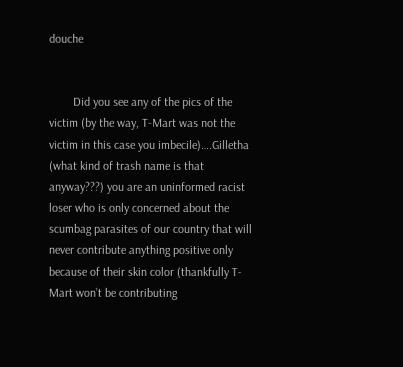douche


        Did you see any of the pics of the victim (by the way, T-Mart was not the victim in this case you imbecile)….Gilletha (what kind of trash name is that anyway???) you are an uninformed racist loser who is only concerned about the scumbag parasites of our country that will never contribute anything positive only because of their skin color (thankfully T-Mart won’t be contributing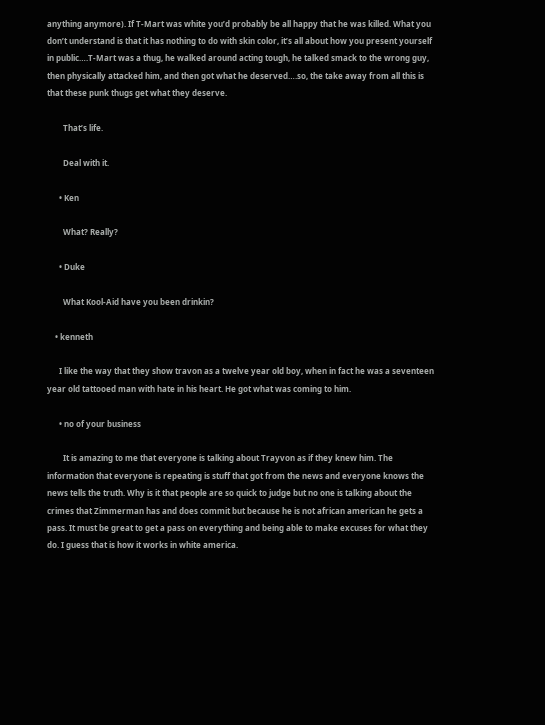anything anymore). If T-Mart was white you’d probably be all happy that he was killed. What you don’t understand is that it has nothing to do with skin color, it’s all about how you present yourself in public….T-Mart was a thug, he walked around acting tough, he talked smack to the wrong guy, then physically attacked him, and then got what he deserved….so, the take away from all this is that these punk thugs get what they deserve.

        That’s life.

        Deal with it.

      • Ken

        What? Really?

      • Duke

        What Kool-Aid have you been drinkin?

    • kenneth

      I like the way that they show travon as a twelve year old boy, when in fact he was a seventeen year old tattooed man with hate in his heart. He got what was coming to him.

      • no of your business

        It is amazing to me that everyone is talking about Trayvon as if they knew him. The information that everyone is repeating is stuff that got from the news and everyone knows the news tells the truth. Why is it that people are so quick to judge but no one is talking about the crimes that Zimmerman has and does commit but because he is not african american he gets a pass. It must be great to get a pass on everything and being able to make excuses for what they do. I guess that is how it works in white america.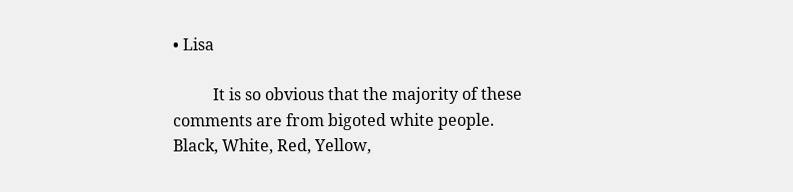• Lisa

          It is so obvious that the majority of these comments are from bigoted white people. Black, White, Red, Yellow,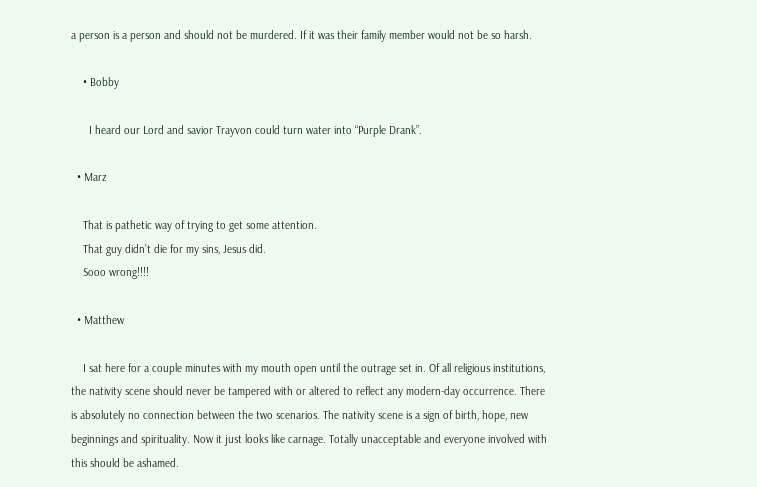a person is a person and should not be murdered. If it was their family member would not be so harsh.

    • Bobby

      I heard our Lord and savior Trayvon could turn water into “Purple Drank”.

  • Marz

    That is pathetic way of trying to get some attention.
    That guy didn’t die for my sins, Jesus did.
    Sooo wrong!!!!

  • Matthew

    I sat here for a couple minutes with my mouth open until the outrage set in. Of all religious institutions, the nativity scene should never be tampered with or altered to reflect any modern-day occurrence. There is absolutely no connection between the two scenarios. The nativity scene is a sign of birth, hope, new beginnings and spirituality. Now it just looks like carnage. Totally unacceptable and everyone involved with this should be ashamed.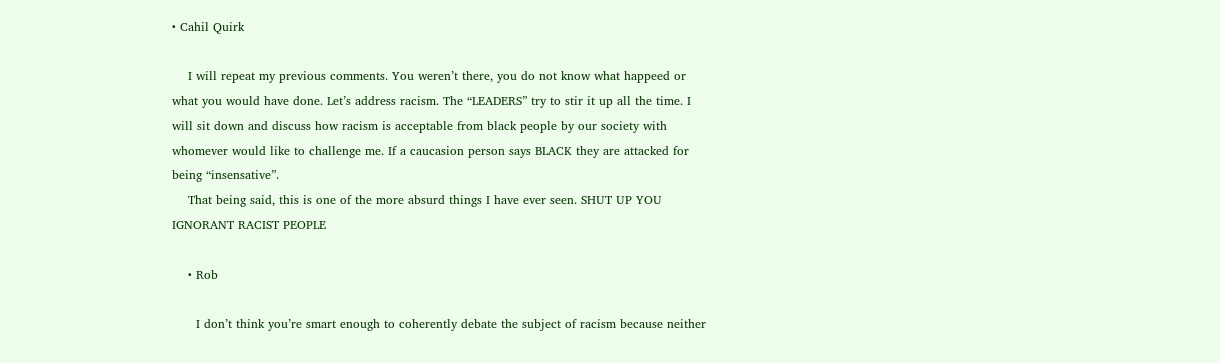• Cahil Quirk

    I will repeat my previous comments. You weren’t there, you do not know what happeed or what you would have done. Let’s address racism. The “LEADERS” try to stir it up all the time. I will sit down and discuss how racism is acceptable from black people by our society with whomever would like to challenge me. If a caucasion person says BLACK they are attacked for being “insensative”.
    That being said, this is one of the more absurd things I have ever seen. SHUT UP YOU IGNORANT RACIST PEOPLE

    • Rob

      I don’t think you’re smart enough to coherently debate the subject of racism because neither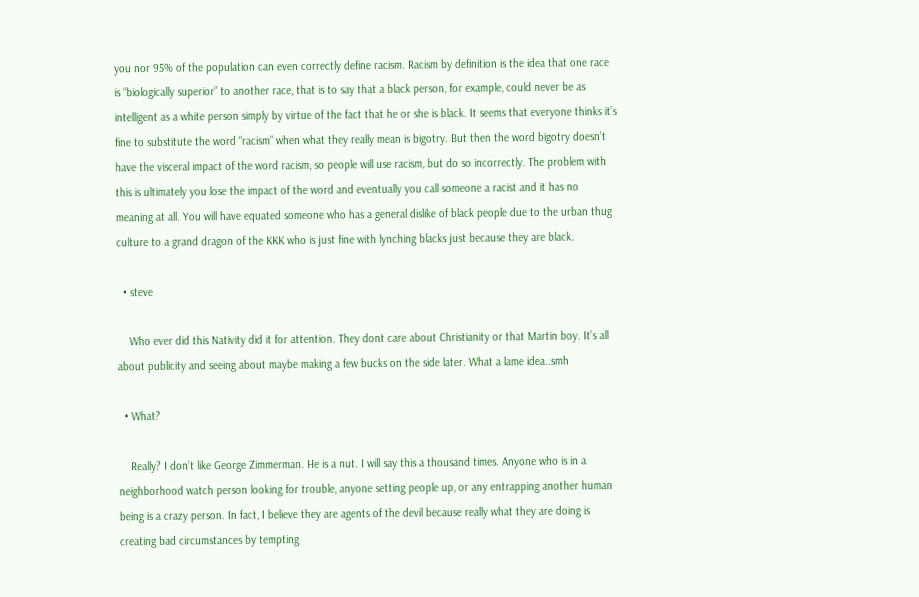you nor 95% of the population can even correctly define racism. Racism by definition is the idea that one race is “biologically superior” to another race, that is to say that a black person, for example, could never be as intelligent as a white person simply by virtue of the fact that he or she is black. It seems that everyone thinks it’s fine to substitute the word “racism” when what they really mean is bigotry. But then the word bigotry doesn’t have the visceral impact of the word racism, so people will use racism, but do so incorrectly. The problem with this is ultimately you lose the impact of the word and eventually you call someone a racist and it has no meaning at all. You will have equated someone who has a general dislike of black people due to the urban thug culture to a grand dragon of the KKK who is just fine with lynching blacks just because they are black.

  • steve

    Who ever did this Nativity did it for attention. They dont care about Christianity or that Martin boy. It’s all about publicity and seeing about maybe making a few bucks on the side later. What a lame idea..smh

  • What?

    Really? I don’t like George Zimmerman. He is a nut. I will say this a thousand times. Anyone who is in a neighborhood watch person looking for trouble, anyone setting people up, or any entrapping another human being is a crazy person. In fact, I believe they are agents of the devil because really what they are doing is creating bad circumstances by tempting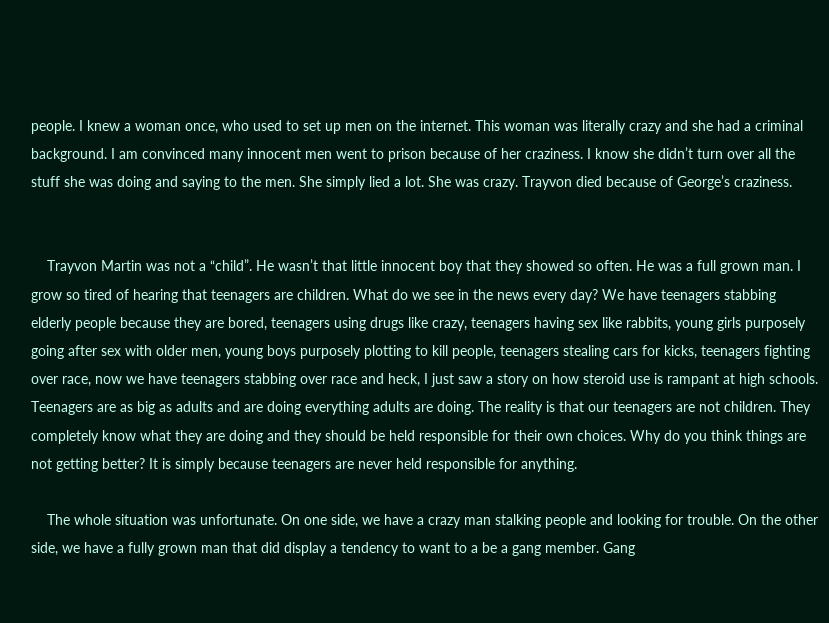people. I knew a woman once, who used to set up men on the internet. This woman was literally crazy and she had a criminal background. I am convinced many innocent men went to prison because of her craziness. I know she didn’t turn over all the stuff she was doing and saying to the men. She simply lied a lot. She was crazy. Trayvon died because of George’s craziness.


    Trayvon Martin was not a “child”. He wasn’t that little innocent boy that they showed so often. He was a full grown man. I grow so tired of hearing that teenagers are children. What do we see in the news every day? We have teenagers stabbing elderly people because they are bored, teenagers using drugs like crazy, teenagers having sex like rabbits, young girls purposely going after sex with older men, young boys purposely plotting to kill people, teenagers stealing cars for kicks, teenagers fighting over race, now we have teenagers stabbing over race and heck, I just saw a story on how steroid use is rampant at high schools. Teenagers are as big as adults and are doing everything adults are doing. The reality is that our teenagers are not children. They completely know what they are doing and they should be held responsible for their own choices. Why do you think things are not getting better? It is simply because teenagers are never held responsible for anything.

    The whole situation was unfortunate. On one side, we have a crazy man stalking people and looking for trouble. On the other side, we have a fully grown man that did display a tendency to want to a be a gang member. Gang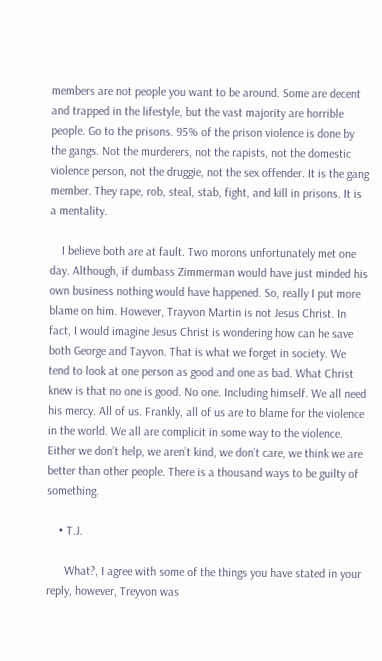members are not people you want to be around. Some are decent and trapped in the lifestyle, but the vast majority are horrible people. Go to the prisons. 95% of the prison violence is done by the gangs. Not the murderers, not the rapists, not the domestic violence person, not the druggie, not the sex offender. It is the gang member. They rape, rob, steal, stab, fight, and kill in prisons. It is a mentality.

    I believe both are at fault. Two morons unfortunately met one day. Although, if dumbass Zimmerman would have just minded his own business nothing would have happened. So, really I put more blame on him. However, Trayvon Martin is not Jesus Christ. In fact, I would imagine Jesus Christ is wondering how can he save both George and Tayvon. That is what we forget in society. We tend to look at one person as good and one as bad. What Christ knew is that no one is good. No one. Including himself. We all need his mercy. All of us. Frankly, all of us are to blame for the violence in the world. We all are complicit in some way to the violence. Either we don’t help, we aren’t kind, we don’t care, we think we are better than other people. There is a thousand ways to be guilty of something.

    • T.J.

      What?, I agree with some of the things you have stated in your reply, however, Treyvon was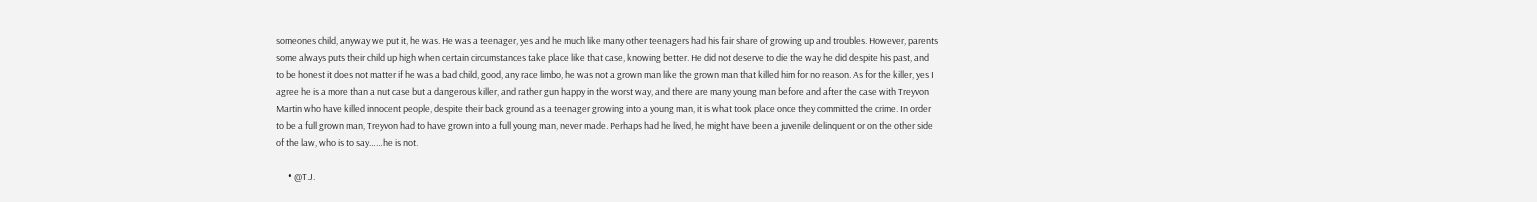someones child, anyway we put it, he was. He was a teenager, yes and he much like many other teenagers had his fair share of growing up and troubles. However, parents some always puts their child up high when certain circumstances take place like that case, knowing better. He did not deserve to die the way he did despite his past, and to be honest it does not matter if he was a bad child, good, any race limbo, he was not a grown man like the grown man that killed him for no reason. As for the killer, yes I agree he is a more than a nut case but a dangerous killer, and rather gun happy in the worst way, and there are many young man before and after the case with Treyvon Martin who have killed innocent people, despite their back ground as a teenager growing into a young man, it is what took place once they committed the crime. In order to be a full grown man, Treyvon had to have grown into a full young man, never made. Perhaps had he lived, he might have been a juvenile delinquent or on the other side of the law, who is to say……he is not.

      • @T.J.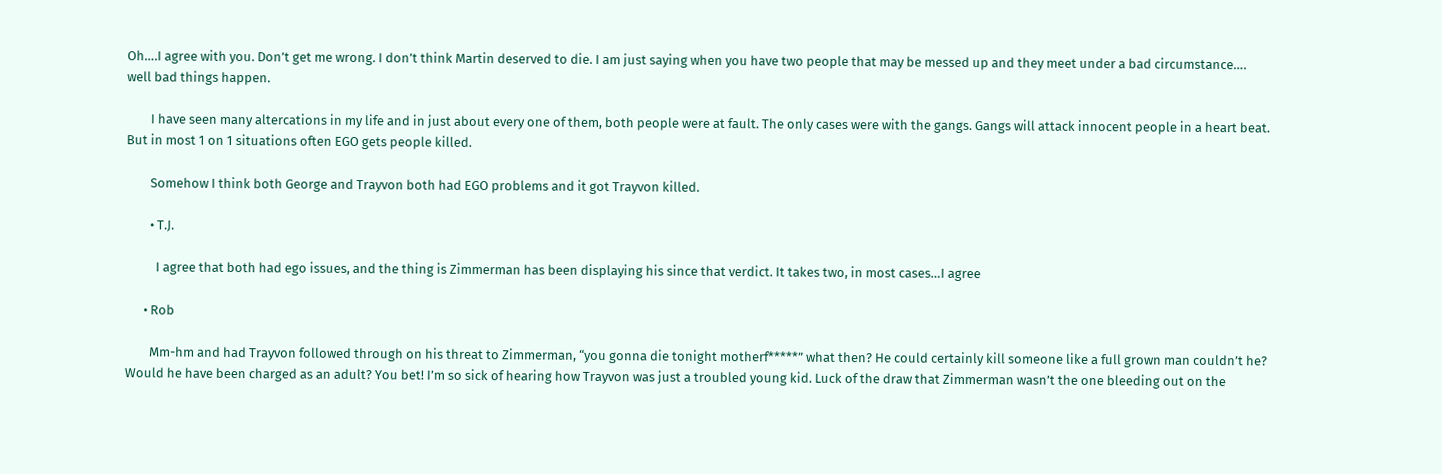Oh….I agree with you. Don’t get me wrong. I don’t think Martin deserved to die. I am just saying when you have two people that may be messed up and they meet under a bad circumstance…. well bad things happen.

        I have seen many altercations in my life and in just about every one of them, both people were at fault. The only cases were with the gangs. Gangs will attack innocent people in a heart beat. But in most 1 on 1 situations often EGO gets people killed.

        Somehow I think both George and Trayvon both had EGO problems and it got Trayvon killed.

        • T.J.

          I agree that both had ego issues, and the thing is Zimmerman has been displaying his since that verdict. It takes two, in most cases…I agree

      • Rob

        Mm-hm and had Trayvon followed through on his threat to Zimmerman, “you gonna die tonight motherf*****” what then? He could certainly kill someone like a full grown man couldn’t he? Would he have been charged as an adult? You bet! I’m so sick of hearing how Trayvon was just a troubled young kid. Luck of the draw that Zimmerman wasn’t the one bleeding out on the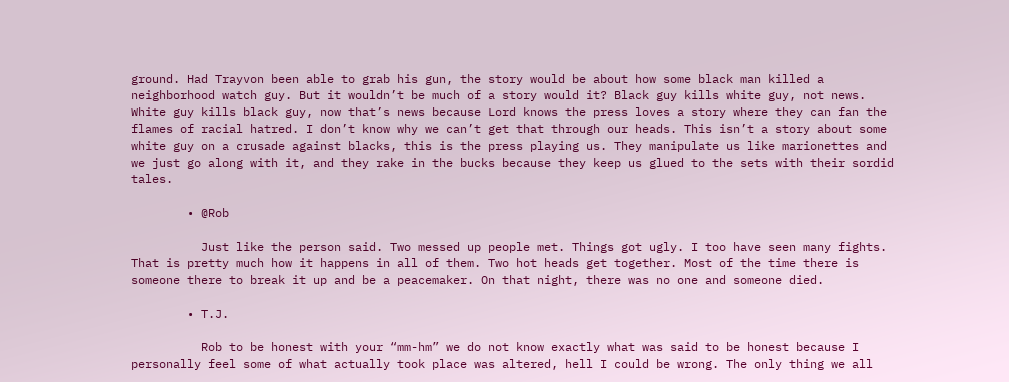ground. Had Trayvon been able to grab his gun, the story would be about how some black man killed a neighborhood watch guy. But it wouldn’t be much of a story would it? Black guy kills white guy, not news. White guy kills black guy, now that’s news because Lord knows the press loves a story where they can fan the flames of racial hatred. I don’t know why we can’t get that through our heads. This isn’t a story about some white guy on a crusade against blacks, this is the press playing us. They manipulate us like marionettes and we just go along with it, and they rake in the bucks because they keep us glued to the sets with their sordid tales.

        • @Rob

          Just like the person said. Two messed up people met. Things got ugly. I too have seen many fights. That is pretty much how it happens in all of them. Two hot heads get together. Most of the time there is someone there to break it up and be a peacemaker. On that night, there was no one and someone died.

        • T.J.

          Rob to be honest with your “mm-hm” we do not know exactly what was said to be honest because I personally feel some of what actually took place was altered, hell I could be wrong. The only thing we all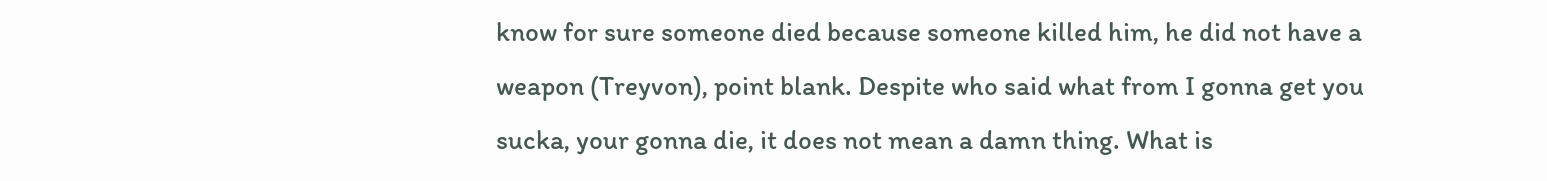know for sure someone died because someone killed him, he did not have a weapon (Treyvon), point blank. Despite who said what from I gonna get you sucka, your gonna die, it does not mean a damn thing. What is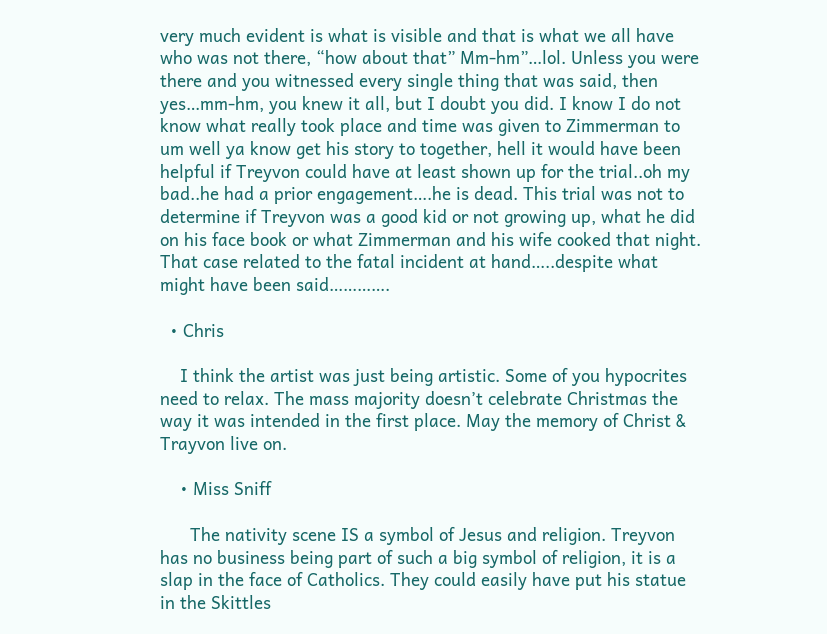very much evident is what is visible and that is what we all have who was not there, “how about that” Mm-hm”…lol. Unless you were there and you witnessed every single thing that was said, then yes…mm-hm, you knew it all, but I doubt you did. I know I do not know what really took place and time was given to Zimmerman to um well ya know get his story to together, hell it would have been helpful if Treyvon could have at least shown up for the trial..oh my bad..he had a prior engagement….he is dead. This trial was not to determine if Treyvon was a good kid or not growing up, what he did on his face book or what Zimmerman and his wife cooked that night. That case related to the fatal incident at hand…..despite what might have been said………….

  • Chris

    I think the artist was just being artistic. Some of you hypocrites need to relax. The mass majority doesn’t celebrate Christmas the way it was intended in the first place. May the memory of Christ & Trayvon live on.

    • Miss Sniff

      The nativity scene IS a symbol of Jesus and religion. Treyvon has no business being part of such a big symbol of religion, it is a slap in the face of Catholics. They could easily have put his statue in the Skittles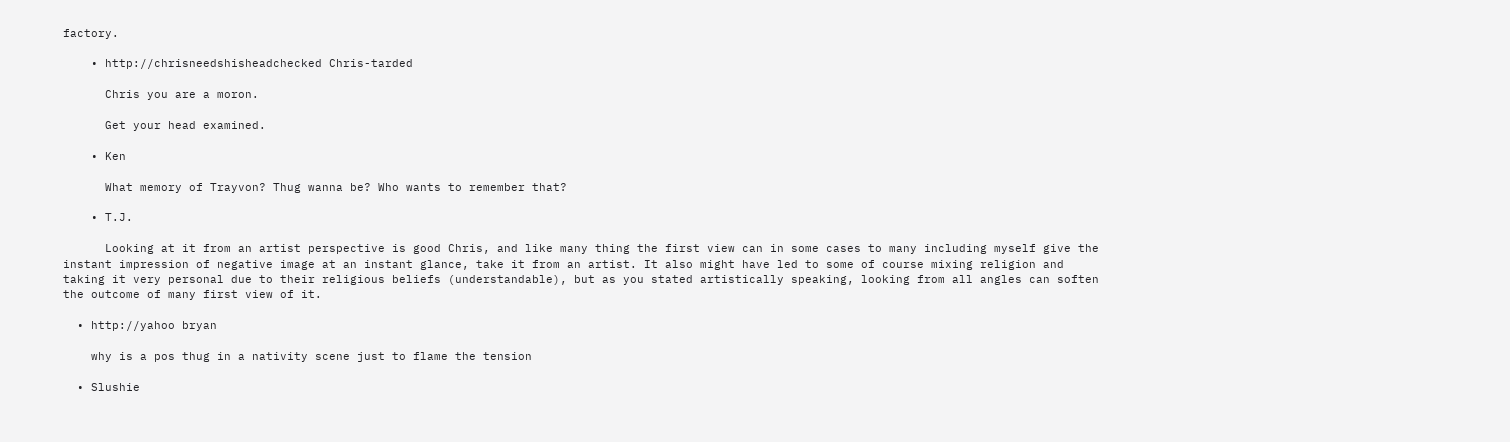factory.

    • http://chrisneedshisheadchecked Chris-tarded

      Chris you are a moron.

      Get your head examined.

    • Ken

      What memory of Trayvon? Thug wanna be? Who wants to remember that?

    • T.J.

      Looking at it from an artist perspective is good Chris, and like many thing the first view can in some cases to many including myself give the instant impression of negative image at an instant glance, take it from an artist. It also might have led to some of course mixing religion and taking it very personal due to their religious beliefs (understandable), but as you stated artistically speaking, looking from all angles can soften the outcome of many first view of it.

  • http://yahoo bryan

    why is a pos thug in a nativity scene just to flame the tension

  • Slushie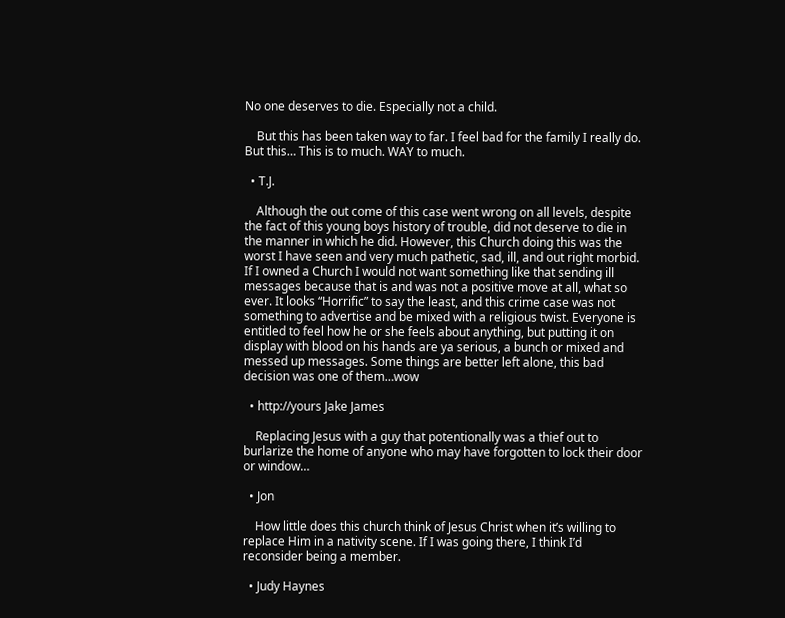No one deserves to die. Especially not a child.

    But this has been taken way to far. I feel bad for the family I really do. But this… This is to much. WAY to much.

  • T.J.

    Although the out come of this case went wrong on all levels, despite the fact of this young boys history of trouble, did not deserve to die in the manner in which he did. However, this Church doing this was the worst I have seen and very much pathetic, sad, ill, and out right morbid. If I owned a Church I would not want something like that sending ill messages because that is and was not a positive move at all, what so ever. It looks “Horrific” to say the least, and this crime case was not something to advertise and be mixed with a religious twist. Everyone is entitled to feel how he or she feels about anything, but putting it on display with blood on his hands are ya serious, a bunch or mixed and messed up messages. Some things are better left alone, this bad decision was one of them…wow

  • http://yours Jake James

    Replacing Jesus with a guy that potentionally was a thief out to burlarize the home of anyone who may have forgotten to lock their door or window…

  • Jon

    How little does this church think of Jesus Christ when it’s willing to replace Him in a nativity scene. If I was going there, I think I’d reconsider being a member.

  • Judy Haynes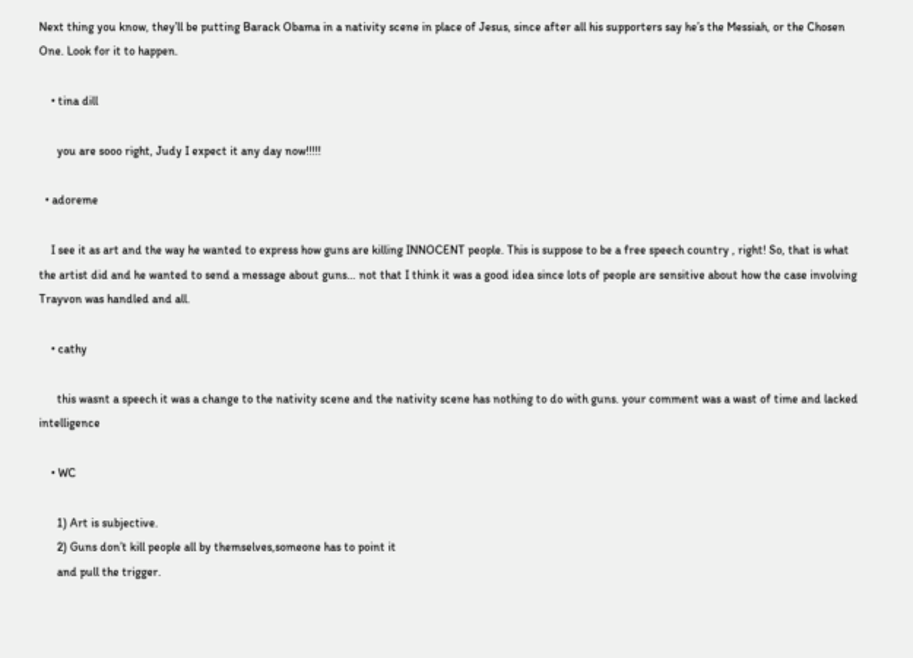Next thing you know, they’ll be putting Barack Obama in a nativity scene in place of Jesus, since after all his supporters say he’s the Messiah, or the Chosen One. Look for it to happen.

    • tina dill

      you are sooo right, Judy I expect it any day now!!!!!

  • adoreme

    I see it as art and the way he wanted to express how guns are killing INNOCENT people. This is suppose to be a free speech country , right! So, that is what the artist did and he wanted to send a message about guns… not that I think it was a good idea since lots of people are sensitive about how the case involving Trayvon was handled and all.

    • cathy

      this wasnt a speech it was a change to the nativity scene and the nativity scene has nothing to do with guns. your comment was a wast of time and lacked intelligence

    • WC

      1) Art is subjective.
      2) Guns don’t kill people all by themselves,someone has to point it
      and pull the trigger.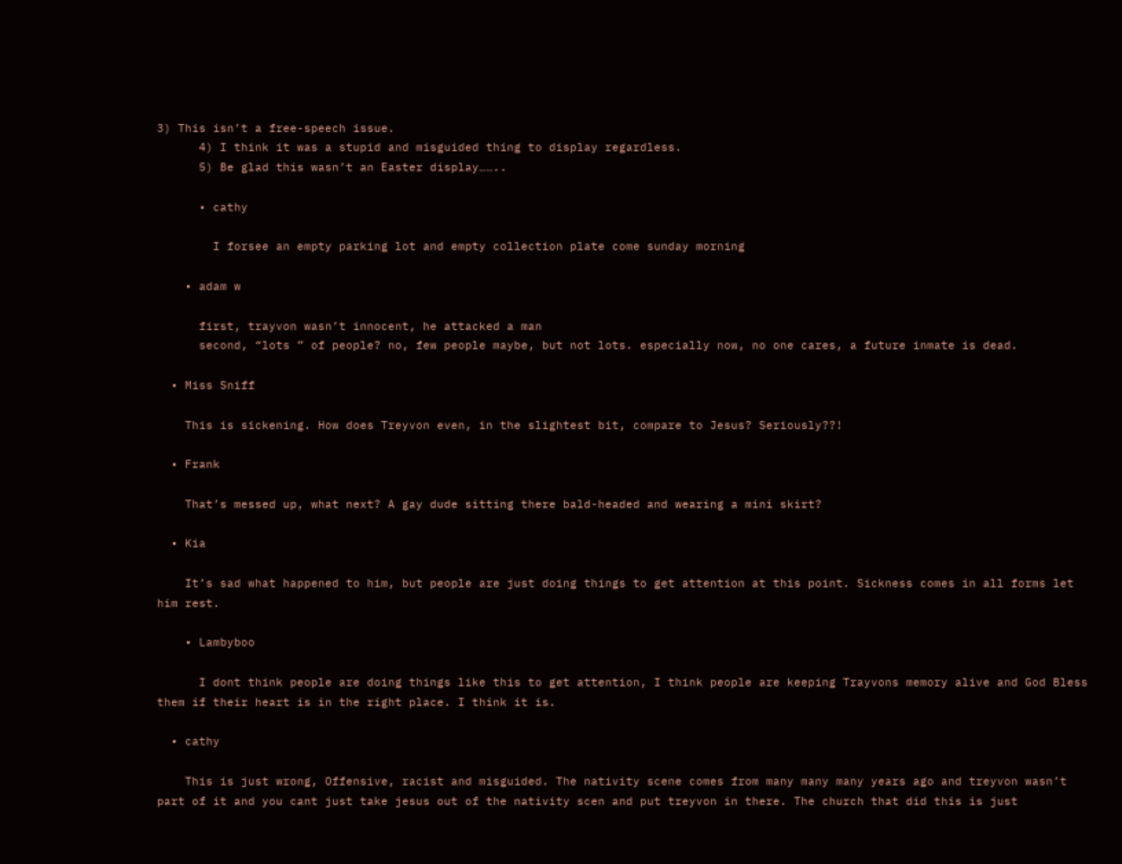3) This isn’t a free-speech issue.
      4) I think it was a stupid and misguided thing to display regardless.
      5) Be glad this wasn’t an Easter display……..

      • cathy

        I forsee an empty parking lot and empty collection plate come sunday morning

    • adam w

      first, trayvon wasn’t innocent, he attacked a man
      second, “lots ” of people? no, few people maybe, but not lots. especially now, no one cares, a future inmate is dead.

  • Miss Sniff

    This is sickening. How does Treyvon even, in the slightest bit, compare to Jesus? Seriously??!

  • Frank

    That’s messed up, what next? A gay dude sitting there bald-headed and wearing a mini skirt?

  • Kia

    It’s sad what happened to him, but people are just doing things to get attention at this point. Sickness comes in all forms let him rest.

    • Lambyboo

      I dont think people are doing things like this to get attention, I think people are keeping Trayvons memory alive and God Bless them if their heart is in the right place. I think it is.

  • cathy

    This is just wrong, Offensive, racist and misguided. The nativity scene comes from many many many years ago and treyvon wasn’t part of it and you cant just take jesus out of the nativity scen and put treyvon in there. The church that did this is just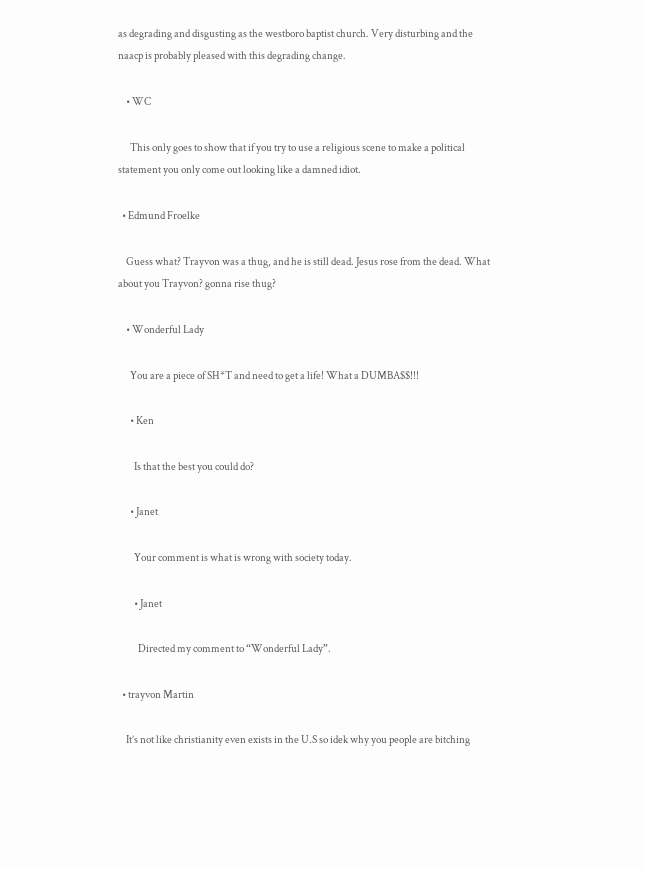as degrading and disgusting as the westboro baptist church. Very disturbing and the naacp is probably pleased with this degrading change.

    • WC

      This only goes to show that if you try to use a religious scene to make a political statement you only come out looking like a damned idiot.

  • Edmund Froelke

    Guess what? Trayvon was a thug, and he is still dead. Jesus rose from the dead. What about you Trayvon? gonna rise thug?

    • Wonderful Lady

      You are a piece of SH*T and need to get a life! What a DUMBA$$!!!

      • Ken

        Is that the best you could do?

      • Janet

        Your comment is what is wrong with society today.

        • Janet

          Directed my comment to “Wonderful Lady”.

  • trayvon Martin

    It’s not like christianity even exists in the U.S so idek why you people are bitching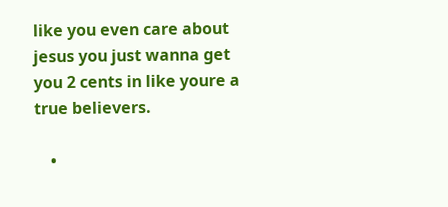like you even care about jesus you just wanna get you 2 cents in like youre a true believers.

    •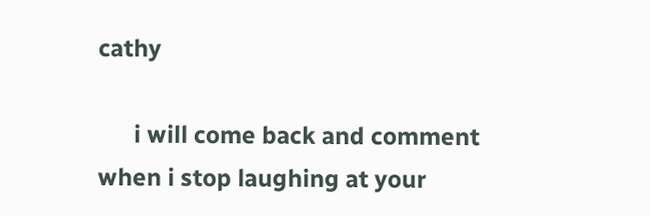cathy

      i will come back and comment when i stop laughing at your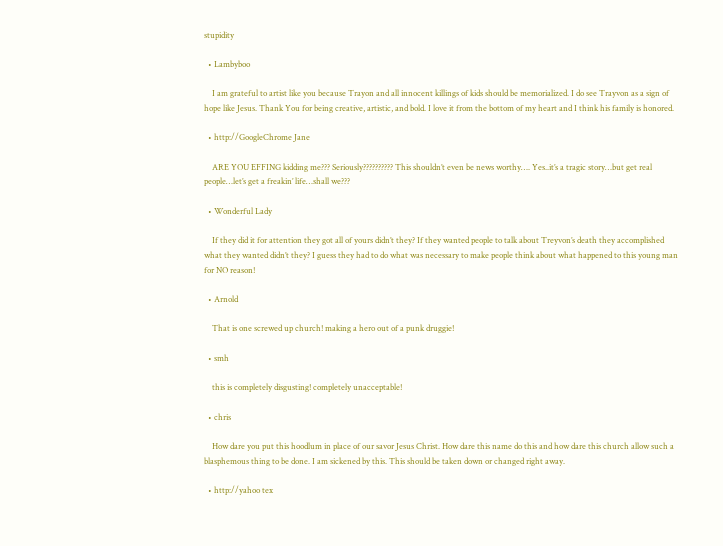stupidity

  • Lambyboo

    I am grateful to artist like you because Trayon and all innocent killings of kids should be memorialized. I do see Trayvon as a sign of hope like Jesus. Thank You for being creative, artistic, and bold. I love it from the bottom of my heart and I think his family is honored.

  • http://GoogleChrome Jane

    ARE YOU EFFING kidding me??? Seriously?????????? This shouldn’t even be news worthy…. Yes..it’s a tragic story…but get real people…let’s get a freakin’ life…shall we???

  • Wonderful Lady

    If they did it for attention they got all of yours didn’t they? If they wanted people to talk about Treyvon’s death they accomplished what they wanted didn’t they? I guess they had to do what was necessary to make people think about what happened to this young man for NO reason!

  • Arnold

    That is one screwed up church! making a hero out of a punk druggie!

  • smh

    this is completely disgusting! completely unacceptable!

  • chris

    How dare you put this hoodlum in place of our savor Jesus Christ. How dare this name do this and how dare this church allow such a blasphemous thing to be done. I am sickened by this. This should be taken down or changed right away.

  • http://yahoo tex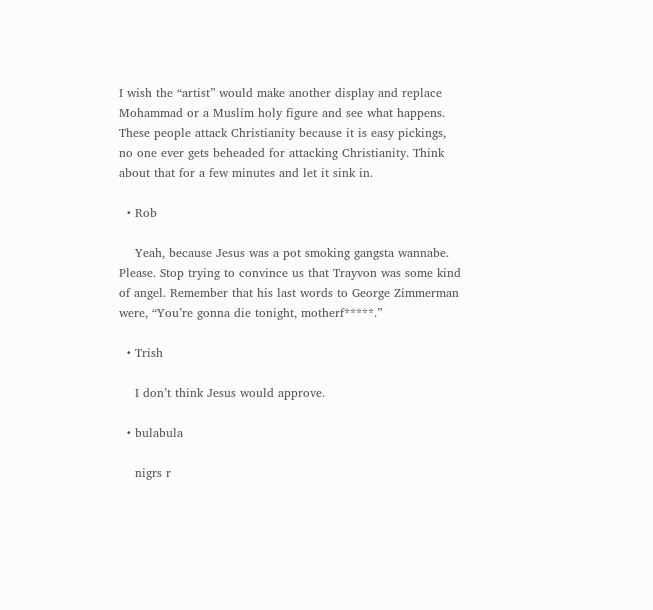I wish the “artist” would make another display and replace Mohammad or a Muslim holy figure and see what happens. These people attack Christianity because it is easy pickings, no one ever gets beheaded for attacking Christianity. Think about that for a few minutes and let it sink in.

  • Rob

    Yeah, because Jesus was a pot smoking gangsta wannabe. Please. Stop trying to convince us that Trayvon was some kind of angel. Remember that his last words to George Zimmerman were, “You’re gonna die tonight, motherf*****.”

  • Trish

    I don’t think Jesus would approve.

  • bulabula

    nigrs r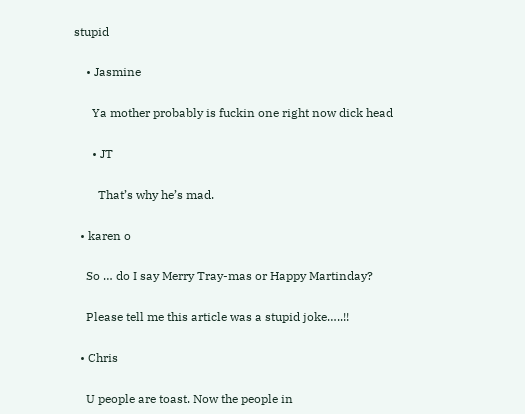stupid

    • Jasmine

      Ya mother probably is fuckin one right now dick head

      • JT

        That’s why he’s mad.

  • karen o

    So … do I say Merry Tray-mas or Happy Martinday?

    Please tell me this article was a stupid joke…..!!

  • Chris

    U people are toast. Now the people in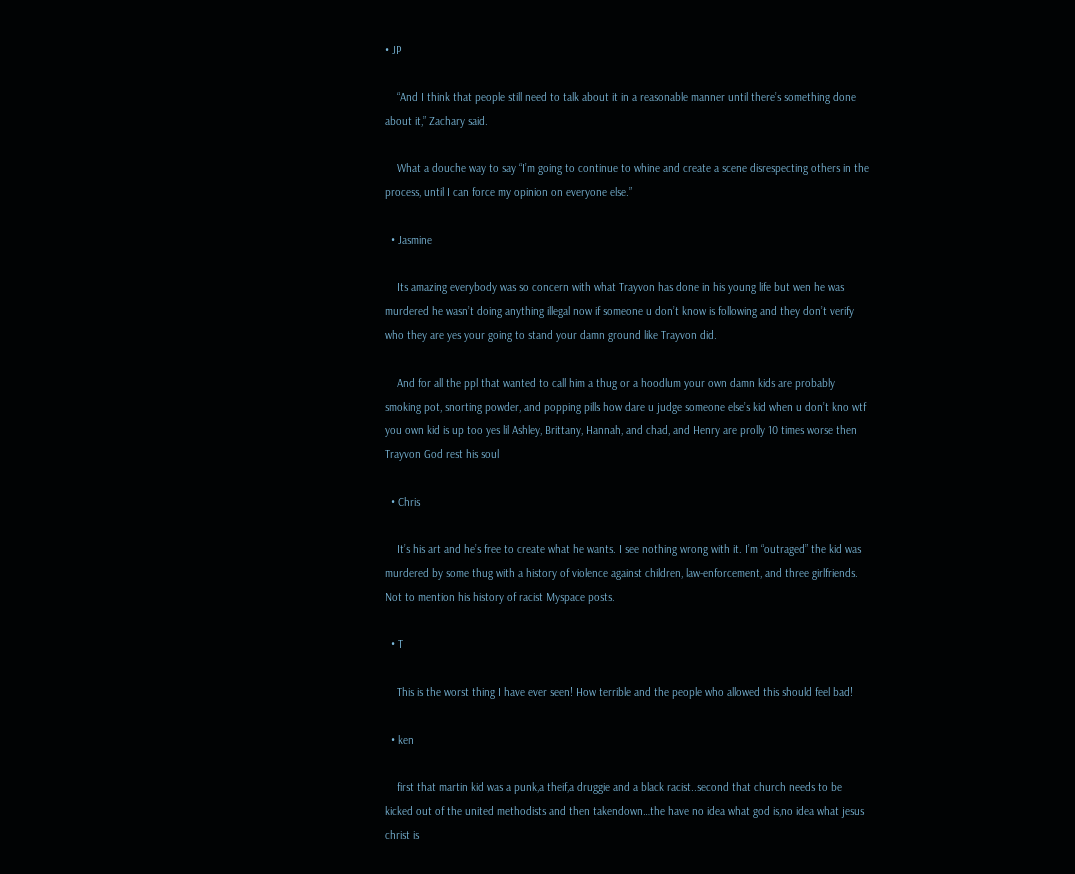• JP

    “And I think that people still need to talk about it in a reasonable manner until there’s something done about it,” Zachary said.

    What a douche way to say “I’m going to continue to whine and create a scene disrespecting others in the process, until I can force my opinion on everyone else.”

  • Jasmine

    Its amazing everybody was so concern with what Trayvon has done in his young life but wen he was murdered he wasn’t doing anything illegal now if someone u don’t know is following and they don’t verify who they are yes your going to stand your damn ground like Trayvon did.

    And for all the ppl that wanted to call him a thug or a hoodlum your own damn kids are probably smoking pot, snorting powder, and popping pills how dare u judge someone else’s kid when u don’t kno wtf you own kid is up too yes lil Ashley, Brittany, Hannah, and chad, and Henry are prolly 10 times worse then Trayvon God rest his soul

  • Chris

    It’s his art and he’s free to create what he wants. I see nothing wrong with it. I’m “outraged” the kid was murdered by some thug with a history of violence against children, law-enforcement, and three girlfriends. Not to mention his history of racist Myspace posts.

  • T

    This is the worst thing I have ever seen! How terrible and the people who allowed this should feel bad!

  • ken

    first that martin kid was a punk,a theif,a druggie and a black racist..second that church needs to be kicked out of the united methodists and then takendown…the have no idea what god is,no idea what jesus christ is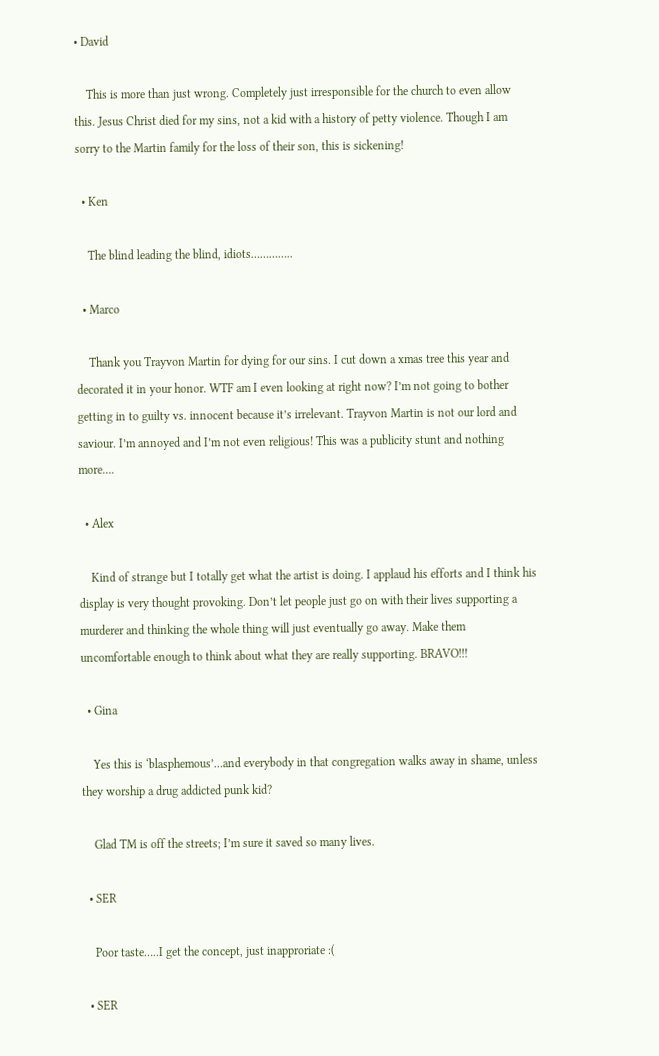• David

    This is more than just wrong. Completely just irresponsible for the church to even allow this. Jesus Christ died for my sins, not a kid with a history of petty violence. Though I am sorry to the Martin family for the loss of their son, this is sickening!

  • Ken

    The blind leading the blind, idiots…………..

  • Marco

    Thank you Trayvon Martin for dying for our sins. I cut down a xmas tree this year and decorated it in your honor. WTF am I even looking at right now? I’m not going to bother getting in to guilty vs. innocent because it’s irrelevant. Trayvon Martin is not our lord and saviour. I’m annoyed and I’m not even religious! This was a publicity stunt and nothing more….

  • Alex

    Kind of strange but I totally get what the artist is doing. I applaud his efforts and I think his display is very thought provoking. Don’t let people just go on with their lives supporting a murderer and thinking the whole thing will just eventually go away. Make them uncomfortable enough to think about what they are really supporting. BRAVO!!!

  • Gina

    Yes this is ‘blasphemous’…and everybody in that congregation walks away in shame, unless they worship a drug addicted punk kid?

    Glad TM is off the streets; I’m sure it saved so many lives.

  • SER

    Poor taste…..I get the concept, just inapproriate :(

  • SER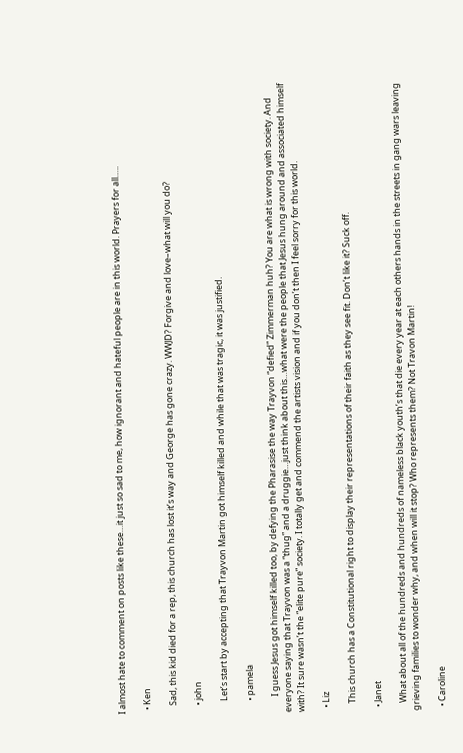I almost hate to comment on posts like these…it just so sad to me, how ignorant and hateful people are in this world. Prayers for all…..

  • Ken

    Sad, this kid died for a rep, this church has lost it’s way and George has gone crazy. WWJD? Forgive and love–what will you do?

    • john

      Let’s start by accepting that Trayvon Martin got himself killed and while that was tragic, it was justified.

      • pamela

        I guess Jesus got himself killed too, by defying the Pharasise the way Trayvon “defied” Zimmerman huh? You are what is wrong with society. And everyone saying that Trayvon was a “thug” and a druggie…just think about this…what were the people that Jesus hung around and associated himself with? It sure wasn’t the “elite pure” society. I totally get and commend the artists vision and if you don’t then I feel sorry for this world.

  • Liz

    This church has a Constitutional right to display their representations of their faith as they see fit. Don’t like it? Suck off.

  • Janet

    What about all of the hundreds and hundreds of nameless black youth’s that die every year at each others hands in the streets in gang wars leaving grieving families to wonder why, and when will it stop? Who represents them? Not Travon Martin!

  • Caroline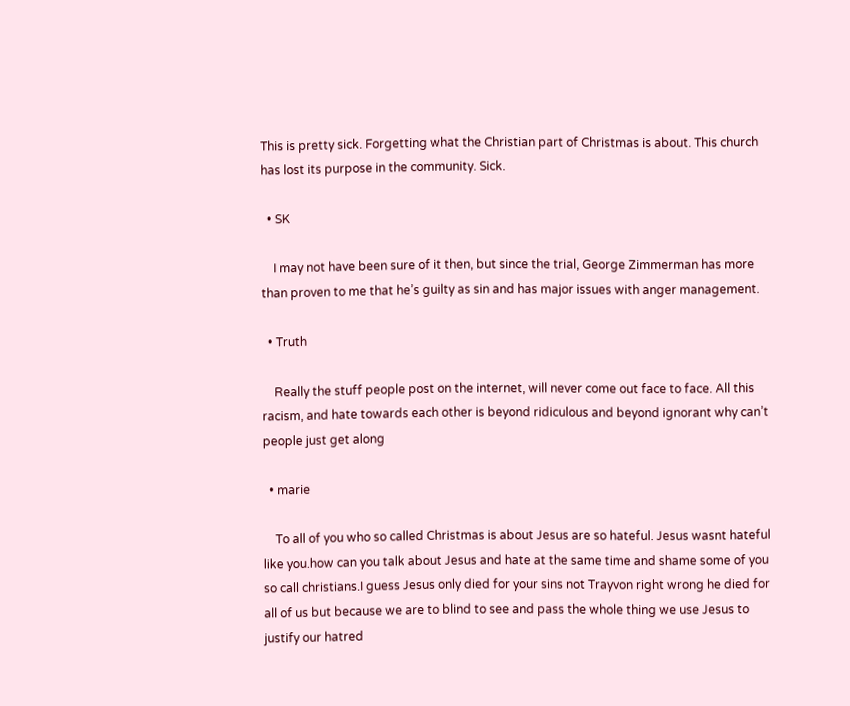This is pretty sick. Forgetting what the Christian part of Christmas is about. This church has lost its purpose in the community. Sick.

  • SK

    I may not have been sure of it then, but since the trial, George Zimmerman has more than proven to me that he’s guilty as sin and has major issues with anger management.

  • Truth

    Really the stuff people post on the internet, will never come out face to face. All this racism, and hate towards each other is beyond ridiculous and beyond ignorant why can’t people just get along

  • marie

    To all of you who so called Christmas is about Jesus are so hateful. Jesus wasnt hateful like you.how can you talk about Jesus and hate at the same time and shame some of you so call christians.I guess Jesus only died for your sins not Trayvon right wrong he died for all of us but because we are to blind to see and pass the whole thing we use Jesus to justify our hatred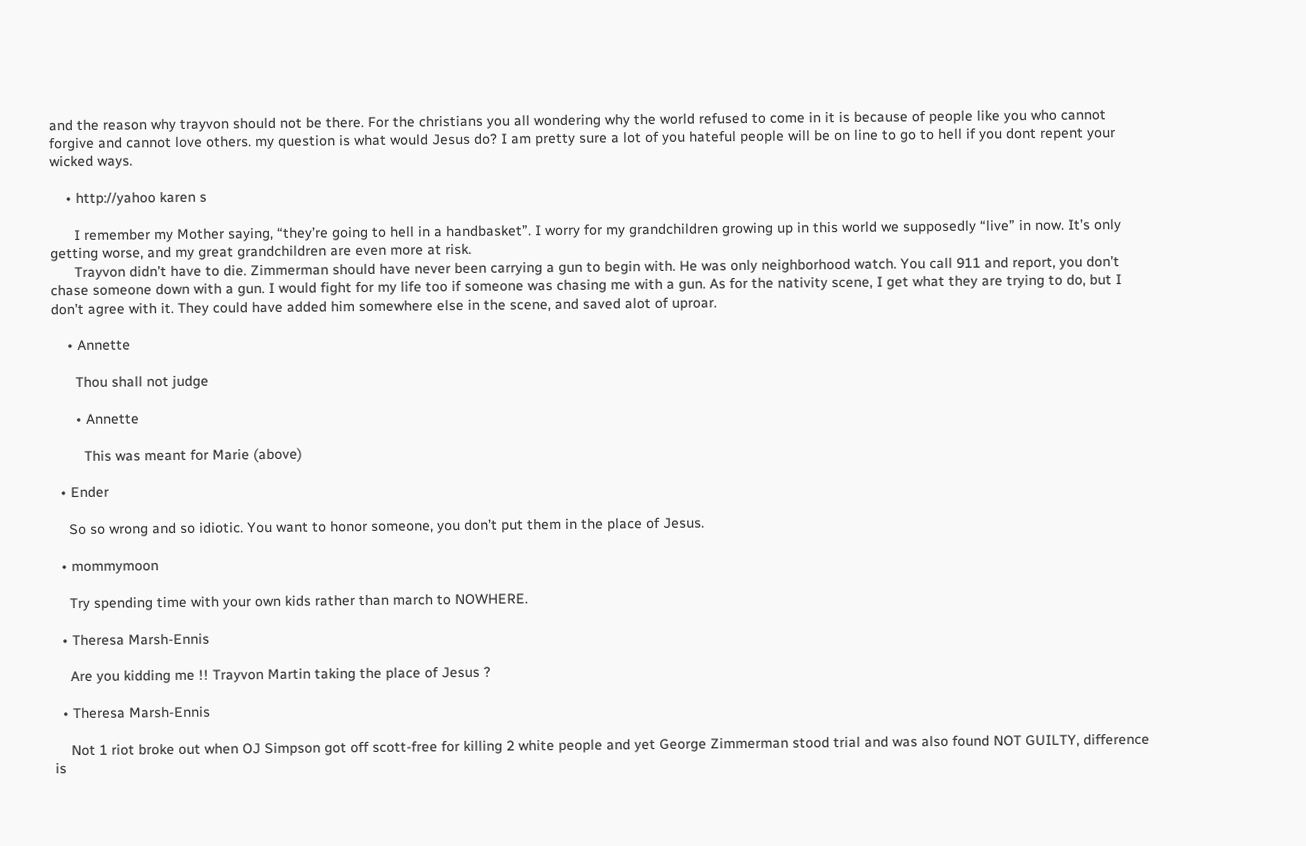and the reason why trayvon should not be there. For the christians you all wondering why the world refused to come in it is because of people like you who cannot forgive and cannot love others. my question is what would Jesus do? I am pretty sure a lot of you hateful people will be on line to go to hell if you dont repent your wicked ways.

    • http://yahoo karen s

      I remember my Mother saying, “they’re going to hell in a handbasket”. I worry for my grandchildren growing up in this world we supposedly “live” in now. It’s only getting worse, and my great grandchildren are even more at risk.
      Trayvon didn’t have to die. Zimmerman should have never been carrying a gun to begin with. He was only neighborhood watch. You call 911 and report, you don’t chase someone down with a gun. I would fight for my life too if someone was chasing me with a gun. As for the nativity scene, I get what they are trying to do, but I don’t agree with it. They could have added him somewhere else in the scene, and saved alot of uproar.

    • Annette

      Thou shall not judge

      • Annette

        This was meant for Marie (above)

  • Ender

    So so wrong and so idiotic. You want to honor someone, you don’t put them in the place of Jesus.

  • mommymoon

    Try spending time with your own kids rather than march to NOWHERE.

  • Theresa Marsh-Ennis

    Are you kidding me !! Trayvon Martin taking the place of Jesus ?

  • Theresa Marsh-Ennis

    Not 1 riot broke out when OJ Simpson got off scott-free for killing 2 white people and yet George Zimmerman stood trial and was also found NOT GUILTY, difference is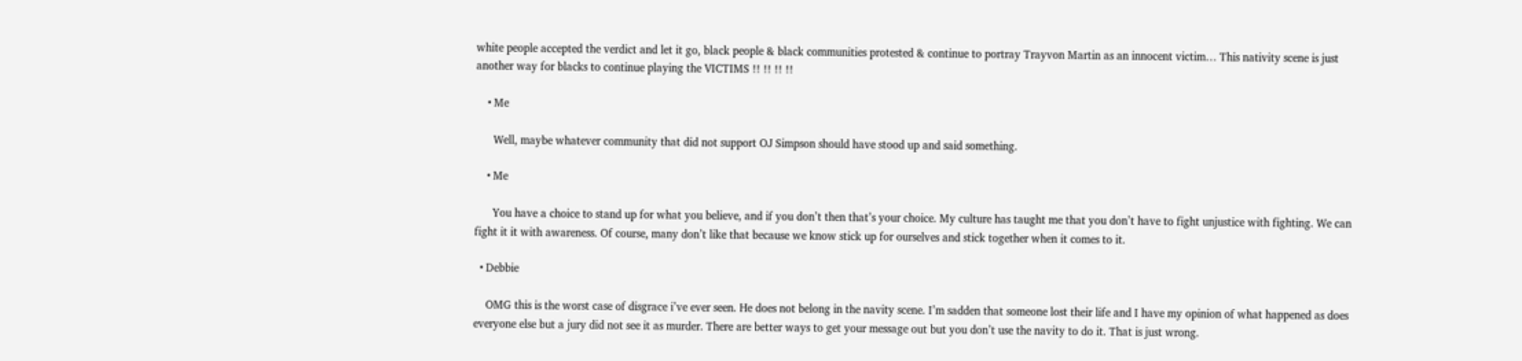white people accepted the verdict and let it go, black people & black communities protested & continue to portray Trayvon Martin as an innocent victim… This nativity scene is just another way for blacks to continue playing the VICTIMS !! !! !! !!

    • Me

      Well, maybe whatever community that did not support OJ Simpson should have stood up and said something.

    • Me

      You have a choice to stand up for what you believe, and if you don’t then that’s your choice. My culture has taught me that you don’t have to fight unjustice with fighting. We can fight it it with awareness. Of course, many don’t like that because we know stick up for ourselves and stick together when it comes to it.

  • Debbie

    OMG this is the worst case of disgrace i’ve ever seen. He does not belong in the navity scene. I’m sadden that someone lost their life and I have my opinion of what happened as does everyone else but a jury did not see it as murder. There are better ways to get your message out but you don’t use the navity to do it. That is just wrong.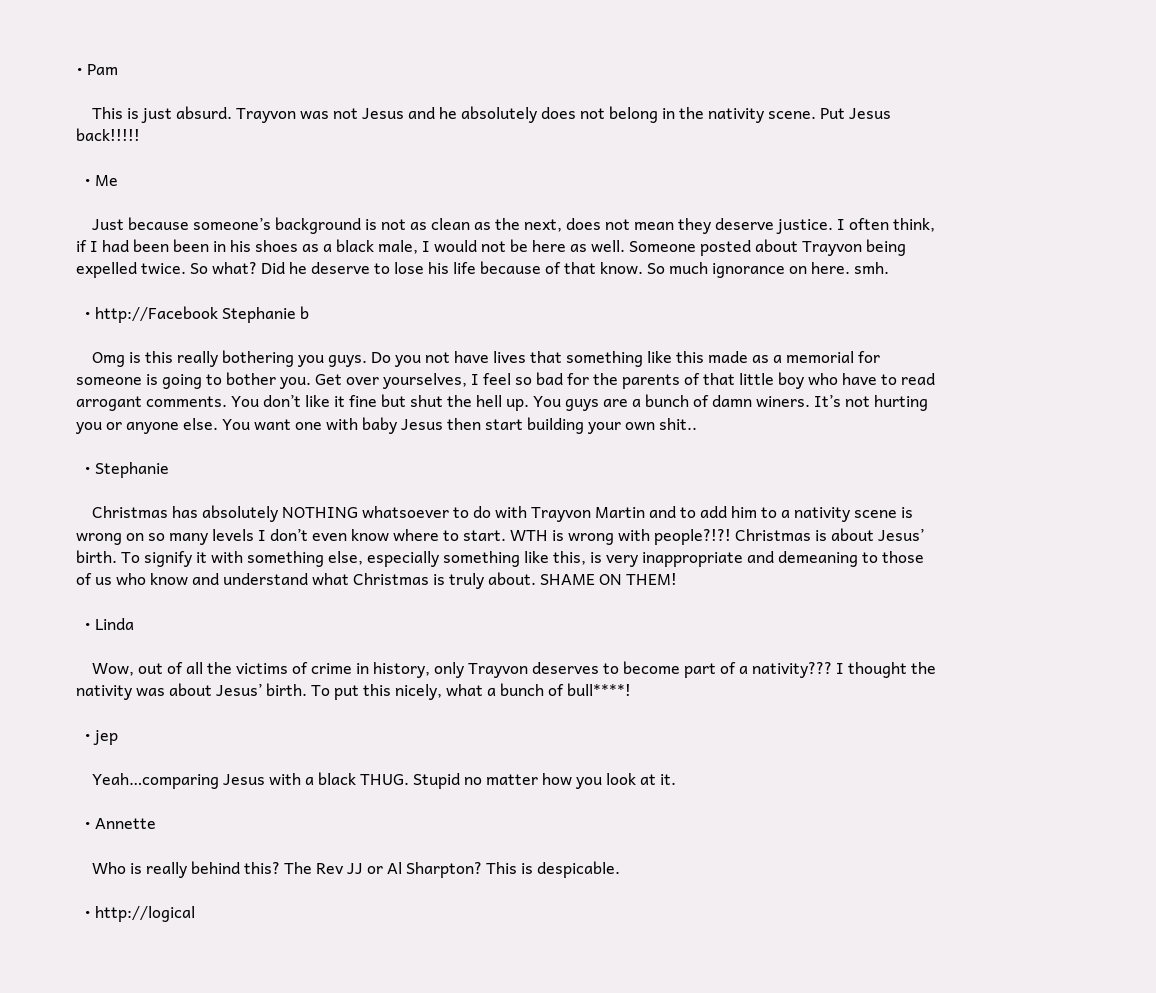• Pam

    This is just absurd. Trayvon was not Jesus and he absolutely does not belong in the nativity scene. Put Jesus back!!!!!

  • Me

    Just because someone’s background is not as clean as the next, does not mean they deserve justice. I often think, if I had been been in his shoes as a black male, I would not be here as well. Someone posted about Trayvon being expelled twice. So what? Did he deserve to lose his life because of that know. So much ignorance on here. smh.

  • http://Facebook Stephanie b

    Omg is this really bothering you guys. Do you not have lives that something like this made as a memorial for someone is going to bother you. Get over yourselves, I feel so bad for the parents of that little boy who have to read arrogant comments. You don’t like it fine but shut the hell up. You guys are a bunch of damn winers. It’s not hurting you or anyone else. You want one with baby Jesus then start building your own shit..

  • Stephanie

    Christmas has absolutely NOTHING whatsoever to do with Trayvon Martin and to add him to a nativity scene is wrong on so many levels I don’t even know where to start. WTH is wrong with people?!?! Christmas is about Jesus’ birth. To signify it with something else, especially something like this, is very inappropriate and demeaning to those of us who know and understand what Christmas is truly about. SHAME ON THEM!

  • Linda

    Wow, out of all the victims of crime in history, only Trayvon deserves to become part of a nativity??? I thought the nativity was about Jesus’ birth. To put this nicely, what a bunch of bull****!

  • jep

    Yeah…comparing Jesus with a black THUG. Stupid no matter how you look at it.

  • Annette

    Who is really behind this? The Rev JJ or Al Sharpton? This is despicable.

  • http://logical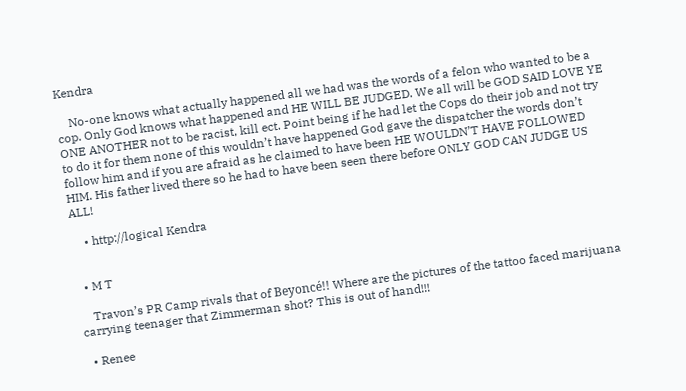Kendra

    No-one knows what actually happened all we had was the words of a felon who wanted to be a cop. Only God knows what happened and HE WILL BE JUDGED. We all will be GOD SAID LOVE YE ONE ANOTHER not to be racist, kill ect. Point being if he had let the Cops do their job and not try to do it for them none of this wouldn’t have happened God gave the dispatcher the words don’t follow him and if you are afraid as he claimed to have been HE WOULDN’T HAVE FOLLOWED HIM. His father lived there so he had to have been seen there before ONLY GOD CAN JUDGE US ALL!

    • http://logical Kendra


  • M T

    Travon’s PR Camp rivals that of Beyoncé!! Where are the pictures of the tattoo faced marijuana carrying teenager that Zimmerman shot? This is out of hand!!!

  • Renee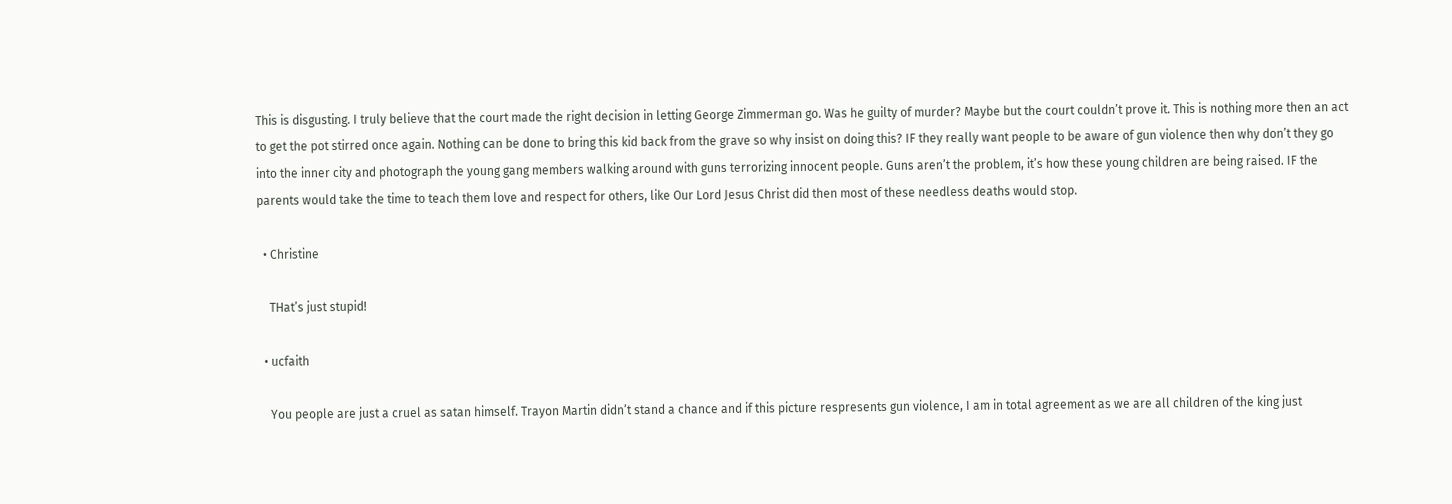This is disgusting. I truly believe that the court made the right decision in letting George Zimmerman go. Was he guilty of murder? Maybe but the court couldn’t prove it. This is nothing more then an act to get the pot stirred once again. Nothing can be done to bring this kid back from the grave so why insist on doing this? IF they really want people to be aware of gun violence then why don’t they go into the inner city and photograph the young gang members walking around with guns terrorizing innocent people. Guns aren’t the problem, it’s how these young children are being raised. IF the parents would take the time to teach them love and respect for others, like Our Lord Jesus Christ did then most of these needless deaths would stop.

  • Christine

    THat’s just stupid!

  • ucfaith

    You people are just a cruel as satan himself. Trayon Martin didn’t stand a chance and if this picture respresents gun violence, I am in total agreement as we are all children of the king just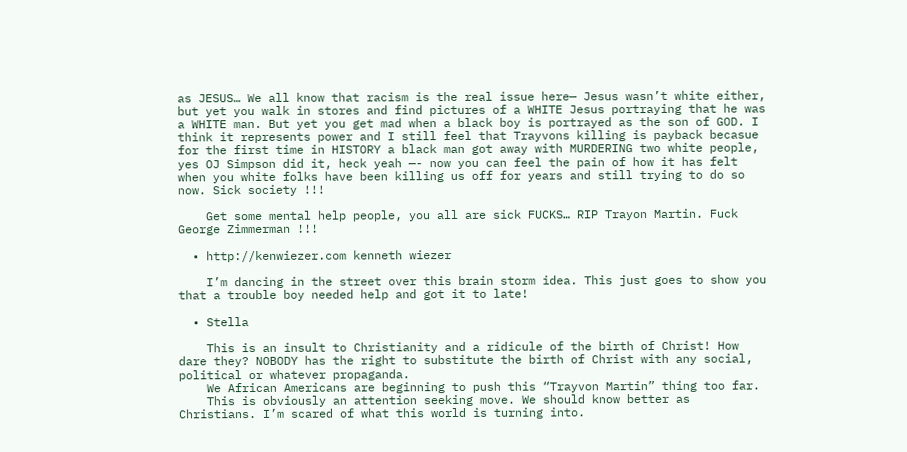as JESUS… We all know that racism is the real issue here— Jesus wasn’t white either, but yet you walk in stores and find pictures of a WHITE Jesus portraying that he was a WHITE man. But yet you get mad when a black boy is portrayed as the son of GOD. I think it represents power and I still feel that Trayvons killing is payback becasue for the first time in HISTORY a black man got away with MURDERING two white people, yes OJ Simpson did it, heck yeah —- now you can feel the pain of how it has felt when you white folks have been killing us off for years and still trying to do so now. Sick society !!!

    Get some mental help people, you all are sick FUCKS… RIP Trayon Martin. Fuck George Zimmerman !!!

  • http://kenwiezer.com kenneth wiezer

    I’m dancing in the street over this brain storm idea. This just goes to show you that a trouble boy needed help and got it to late!

  • Stella

    This is an insult to Christianity and a ridicule of the birth of Christ! How dare they? NOBODY has the right to substitute the birth of Christ with any social, political or whatever propaganda.
    We African Americans are beginning to push this “Trayvon Martin” thing too far.
    This is obviously an attention seeking move. We should know better as Christians. I’m scared of what this world is turning into.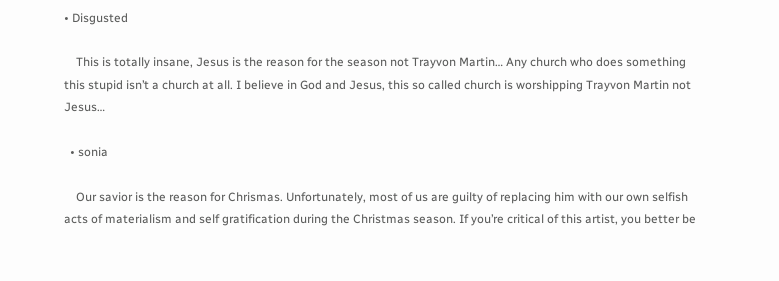• Disgusted

    This is totally insane, Jesus is the reason for the season not Trayvon Martin… Any church who does something this stupid isn’t a church at all. I believe in God and Jesus, this so called church is worshipping Trayvon Martin not Jesus…

  • sonia

    Our savior is the reason for Chrismas. Unfortunately, most of us are guilty of replacing him with our own selfish acts of materialism and self gratification during the Christmas season. If you’re critical of this artist, you better be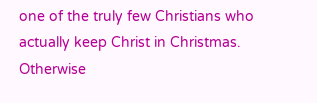one of the truly few Christians who actually keep Christ in Christmas. Otherwise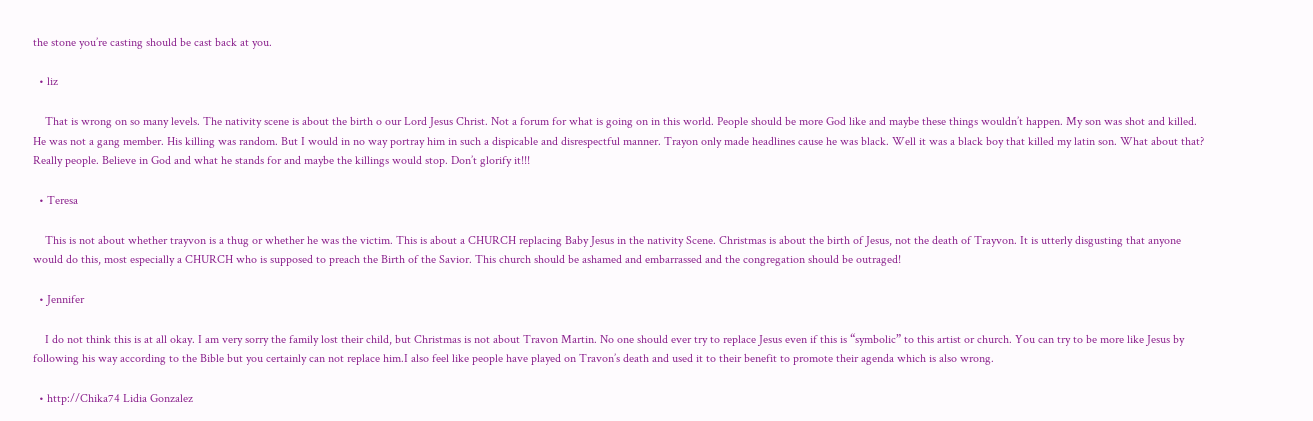the stone you’re casting should be cast back at you.

  • liz

    That is wrong on so many levels. The nativity scene is about the birth o our Lord Jesus Christ. Not a forum for what is going on in this world. People should be more God like and maybe these things wouldn’t happen. My son was shot and killed. He was not a gang member. His killing was random. But I would in no way portray him in such a dispicable and disrespectful manner. Trayon only made headlines cause he was black. Well it was a black boy that killed my latin son. What about that? Really people. Believe in God and what he stands for and maybe the killings would stop. Don’t glorify it!!!

  • Teresa

    This is not about whether trayvon is a thug or whether he was the victim. This is about a CHURCH replacing Baby Jesus in the nativity Scene. Christmas is about the birth of Jesus, not the death of Trayvon. It is utterly disgusting that anyone would do this, most especially a CHURCH who is supposed to preach the Birth of the Savior. This church should be ashamed and embarrassed and the congregation should be outraged!

  • Jennifer

    I do not think this is at all okay. I am very sorry the family lost their child, but Christmas is not about Travon Martin. No one should ever try to replace Jesus even if this is “symbolic” to this artist or church. You can try to be more like Jesus by following his way according to the Bible but you certainly can not replace him.I also feel like people have played on Travon’s death and used it to their benefit to promote their agenda which is also wrong.

  • http://Chika74 Lidia Gonzalez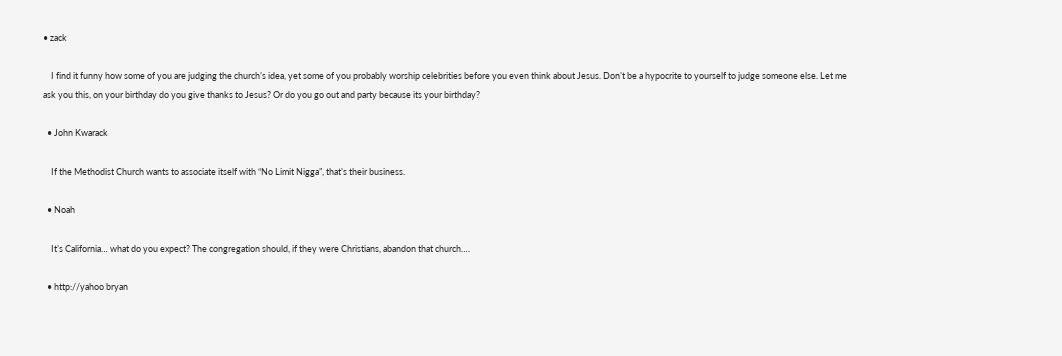• zack

    I find it funny how some of you are judging the church’s idea, yet some of you probably worship celebrities before you even think about Jesus. Don’t be a hypocrite to yourself to judge someone else. Let me ask you this, on your birthday do you give thanks to Jesus? Or do you go out and party because its your birthday?

  • John Kwarack

    If the Methodist Church wants to associate itself with “No Limit Nigga”, that’s their business.

  • Noah

    It’s California… what do you expect? The congregation should, if they were Christians, abandon that church….

  • http://yahoo bryan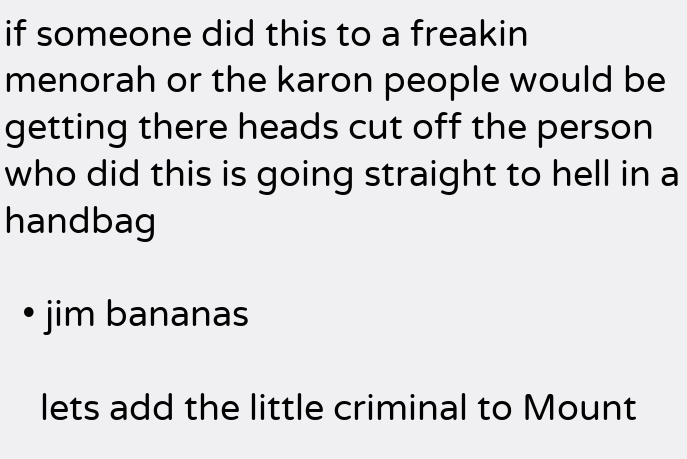if someone did this to a freakin menorah or the karon people would be getting there heads cut off the person who did this is going straight to hell in a handbag

  • jim bananas

    lets add the little criminal to Mount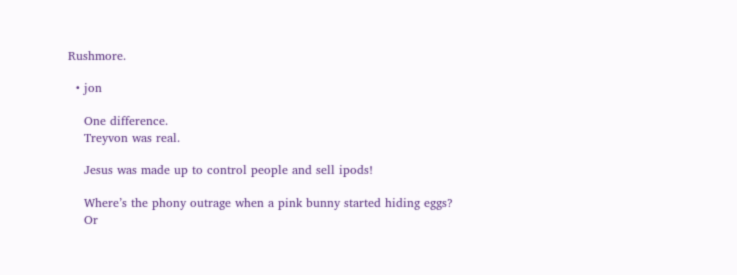Rushmore.

  • jon

    One difference.
    Treyvon was real.

    Jesus was made up to control people and sell ipods!

    Where’s the phony outrage when a pink bunny started hiding eggs?
    Or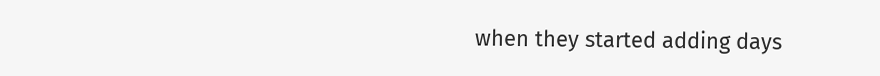when they started adding days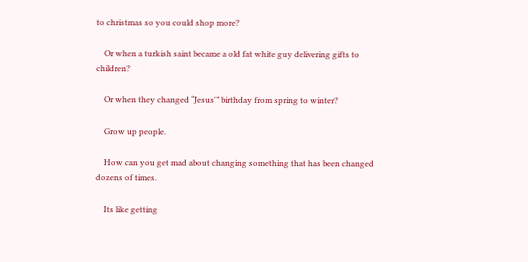to christmas so you could shop more?

    Or when a turkish saint became a old fat white guy delivering gifts to children?

    Or when they changed “Jesus'” birthday from spring to winter?

    Grow up people.

    How can you get mad about changing something that has been changed dozens of times.

    Its like getting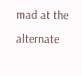mad at the alternate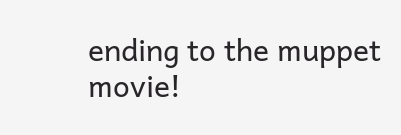ending to the muppet movie!